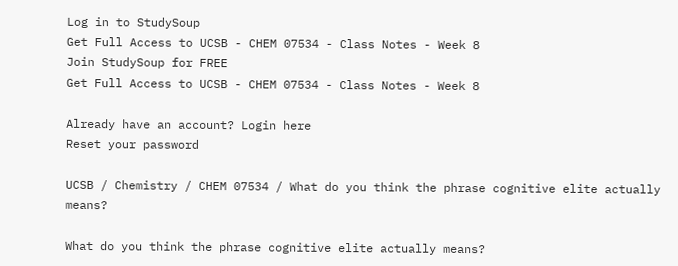Log in to StudySoup
Get Full Access to UCSB - CHEM 07534 - Class Notes - Week 8
Join StudySoup for FREE
Get Full Access to UCSB - CHEM 07534 - Class Notes - Week 8

Already have an account? Login here
Reset your password

UCSB / Chemistry / CHEM 07534 / What do you think the phrase cognitive elite actually means?

What do you think the phrase cognitive elite actually means?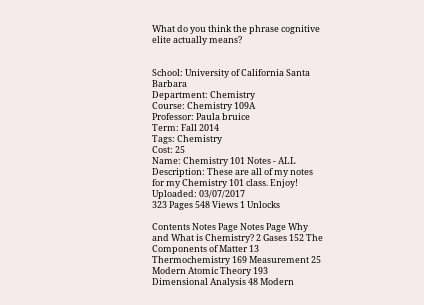What do you think the phrase cognitive elite actually means?


School: University of California Santa Barbara
Department: Chemistry
Course: Chemistry 109A
Professor: Paula bruice
Term: Fall 2014
Tags: Chemistry
Cost: 25
Name: Chemistry 101 Notes - ALL
Description: These are all of my notes for my Chemistry 101 class. Enjoy!
Uploaded: 03/07/2017
323 Pages 548 Views 1 Unlocks

Contents Notes Page Notes Page Why and What is Chemistry? 2 Gases 152 The Components of Matter 13 Thermochemistry 169 Measurement 25 Modern Atomic Theory 193 Dimensional Analysis 48 Modern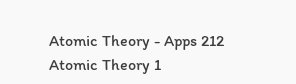Atomic Theory - Apps 212 Atomic Theory 1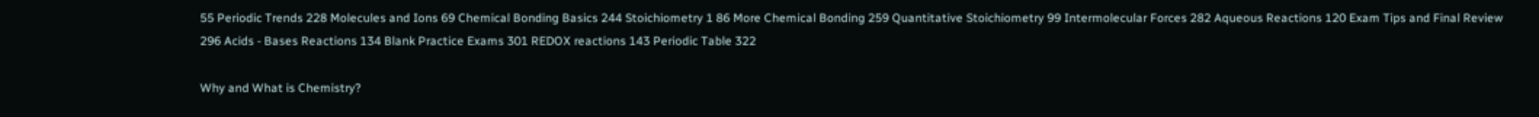55 Periodic Trends 228 Molecules and Ions 69 Chemical Bonding Basics 244 Stoichiometry 1 86 More Chemical Bonding 259 Quantitative Stoichiometry 99 Intermolecular Forces 282 Aqueous Reactions 120 Exam Tips and Final Review 296 Acids - Bases Reactions 134 Blank Practice Exams 301 REDOX reactions 143 Periodic Table 322

Why and What is Chemistry?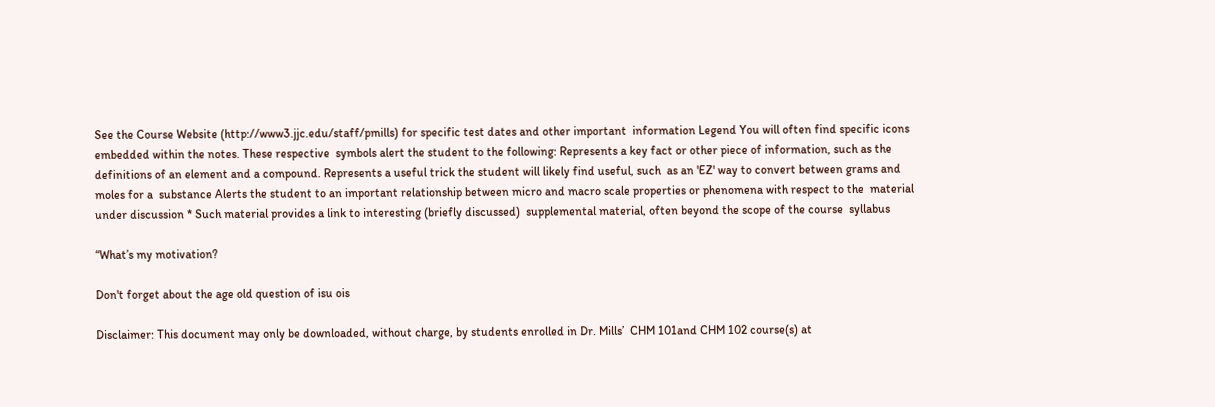See the Course Website (http://www3.jjc.edu/staff/pmills) for specific test dates and other important  information Legend You will often find specific icons embedded within the notes. These respective  symbols alert the student to the following: Represents a key fact or other piece of information, such as the  definitions of an element and a compound. Represents a useful trick the student will likely find useful, such  as an 'EZ' way to convert between grams and moles for a  substance Alerts the student to an important relationship between micro and macro scale properties or phenomena with respect to the  material under discussion * Such material provides a link to interesting (briefly discussed)  supplemental material, often beyond the scope of the course  syllabus

“What’s my motivation?

Don't forget about the age old question of isu ois

Disclaimer: This document may only be downloaded, without charge, by students enrolled in Dr. Mills’  CHM 101and CHM 102 course(s) at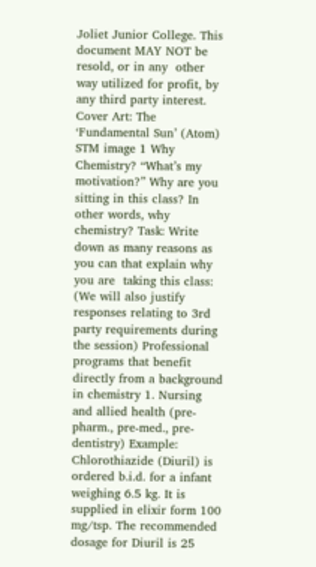Joliet Junior College. This document MAY NOT be resold, or in any  other way utilized for profit, by any third party interest. Cover Art: The ‘Fundamental Sun’ (Atom) STM image 1 Why Chemistry? “What’s my motivation?” Why are you sitting in this class? In other words, why chemistry? Task: Write down as many reasons as you can that explain why you are  taking this class: (We will also justify responses relating to 3rd party requirements during the session) Professional programs that benefit directly from a background in chemistry 1. Nursing and allied health (pre-pharm., pre-med., pre-dentistry) Example: Chlorothiazide (Diuril) is ordered b.i.d. for a infant weighing 6.5 kg. It is  supplied in elixir form 100 mg/tsp. The recommended dosage for Diuril is 25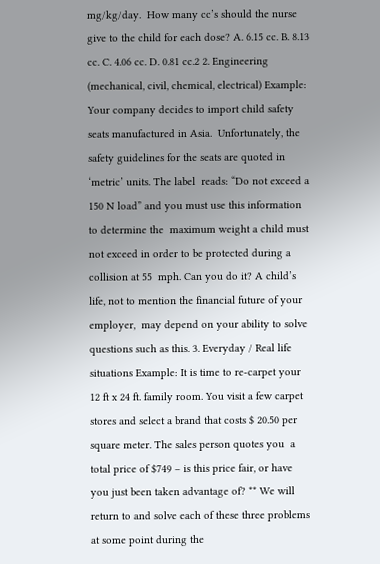mg/kg/day.  How many cc’s should the nurse give to the child for each dose? A. 6.15 cc. B. 8.13 cc. C. 4.06 cc. D. 0.81 cc.2 2. Engineering (mechanical, civil, chemical, electrical) Example: Your company decides to import child safety seats manufactured in Asia.  Unfortunately, the safety guidelines for the seats are quoted in ‘metric’ units. The label  reads: “Do not exceed a 150 N load” and you must use this information to determine the  maximum weight a child must not exceed in order to be protected during a collision at 55  mph. Can you do it? A child’s life, not to mention the financial future of your employer,  may depend on your ability to solve questions such as this. 3. Everyday / Real life situations Example: It is time to re-carpet your 12 ft x 24 ft. family room. You visit a few carpet  stores and select a brand that costs $ 20.50 per square meter. The sales person quotes you  a total price of $749 – is this price fair, or have you just been taken advantage of? ** We will return to and solve each of these three problems at some point during the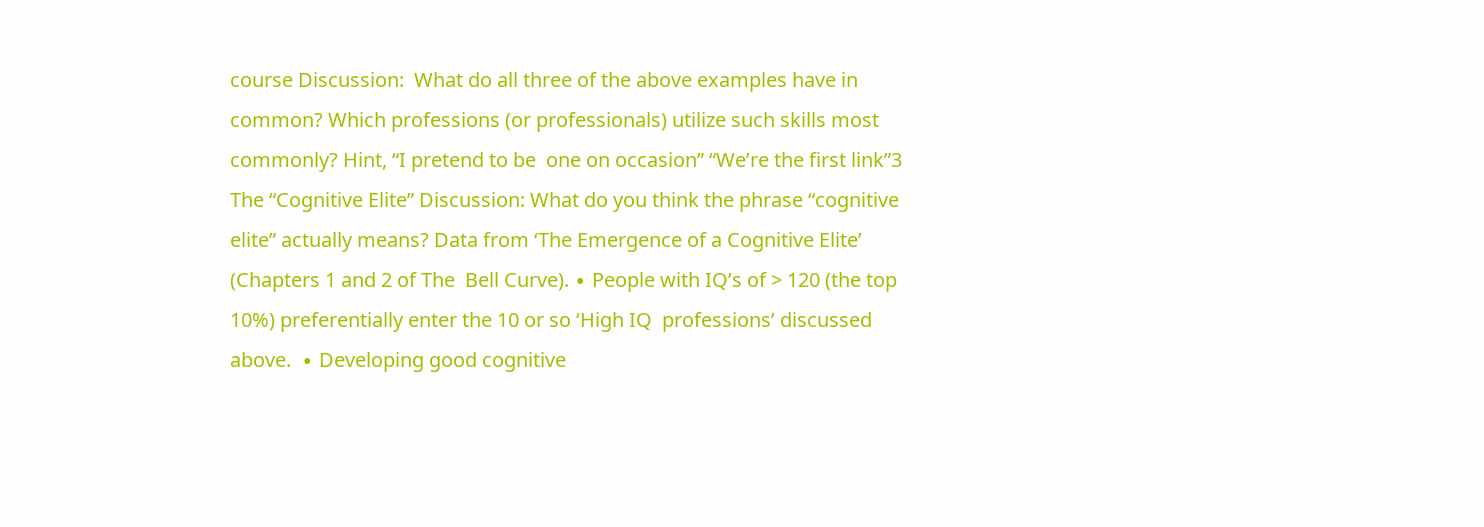course Discussion:  What do all three of the above examples have in common? Which professions (or professionals) utilize such skills most commonly? Hint, “I pretend to be  one on occasion” “We’re the first link”3 The “Cognitive Elite” Discussion: What do you think the phrase “cognitive elite” actually means? Data from ‘The Emergence of a Cognitive Elite’ (Chapters 1 and 2 of The  Bell Curve). ∙ People with IQ’s of > 120 (the top 10%) preferentially enter the 10 or so ‘High IQ  professions’ discussed above.  ∙ Developing good cognitive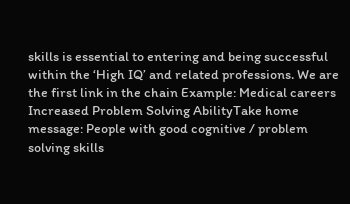skills is essential to entering and being successful  within the ‘High IQ’ and related professions. We are the first link in the chain Example: Medical careers Increased Problem Solving AbilityTake home message: People with good cognitive / problem solving skills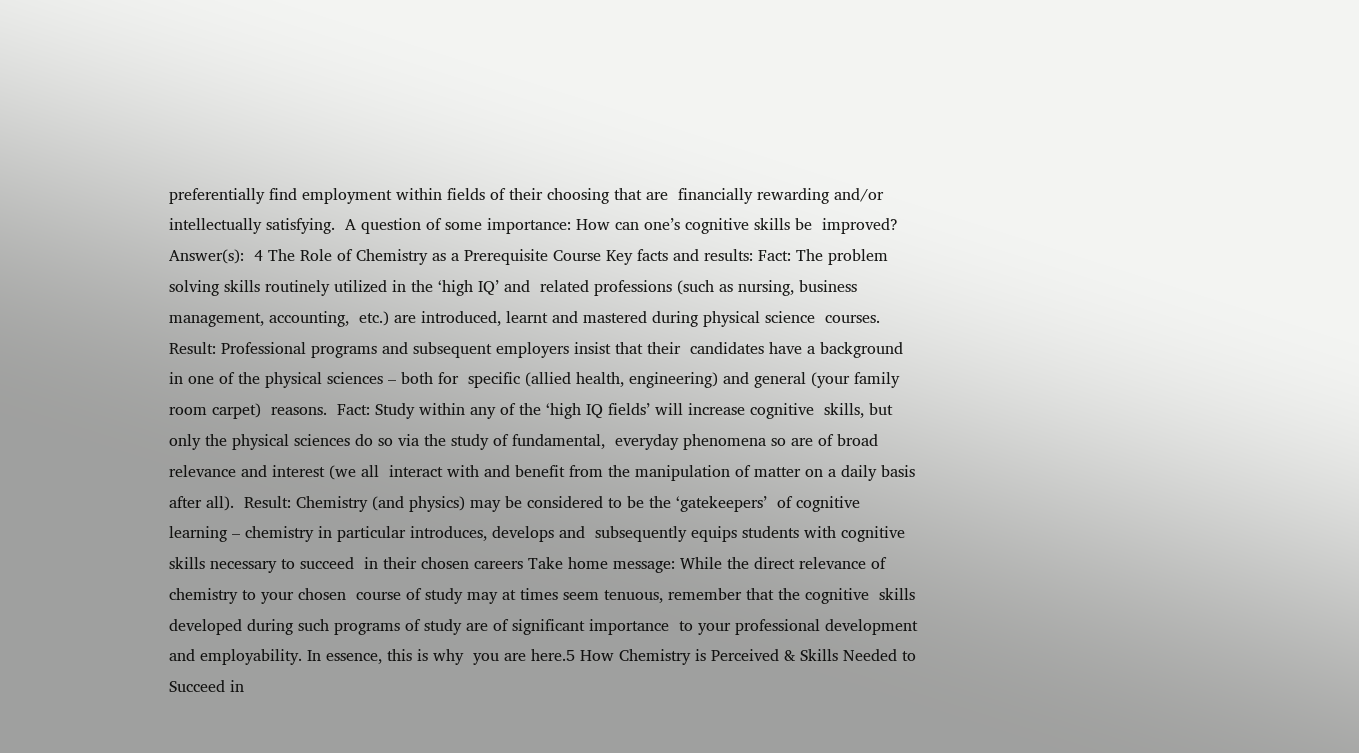preferentially find employment within fields of their choosing that are  financially rewarding and/or intellectually satisfying.  A question of some importance: How can one’s cognitive skills be  improved? Answer(s):  4 The Role of Chemistry as a Prerequisite Course Key facts and results: Fact: The problem solving skills routinely utilized in the ‘high IQ’ and  related professions (such as nursing, business management, accounting,  etc.) are introduced, learnt and mastered during physical science  courses. Result: Professional programs and subsequent employers insist that their  candidates have a background in one of the physical sciences – both for  specific (allied health, engineering) and general (your family room carpet)  reasons.  Fact: Study within any of the ‘high IQ fields’ will increase cognitive  skills, but only the physical sciences do so via the study of fundamental,  everyday phenomena so are of broad relevance and interest (we all  interact with and benefit from the manipulation of matter on a daily basis  after all).  Result: Chemistry (and physics) may be considered to be the ‘gatekeepers’  of cognitive learning – chemistry in particular introduces, develops and  subsequently equips students with cognitive skills necessary to succeed  in their chosen careers Take home message: While the direct relevance of chemistry to your chosen  course of study may at times seem tenuous, remember that the cognitive  skills developed during such programs of study are of significant importance  to your professional development and employability. In essence, this is why  you are here.5 How Chemistry is Perceived & Skills Needed to Succeed in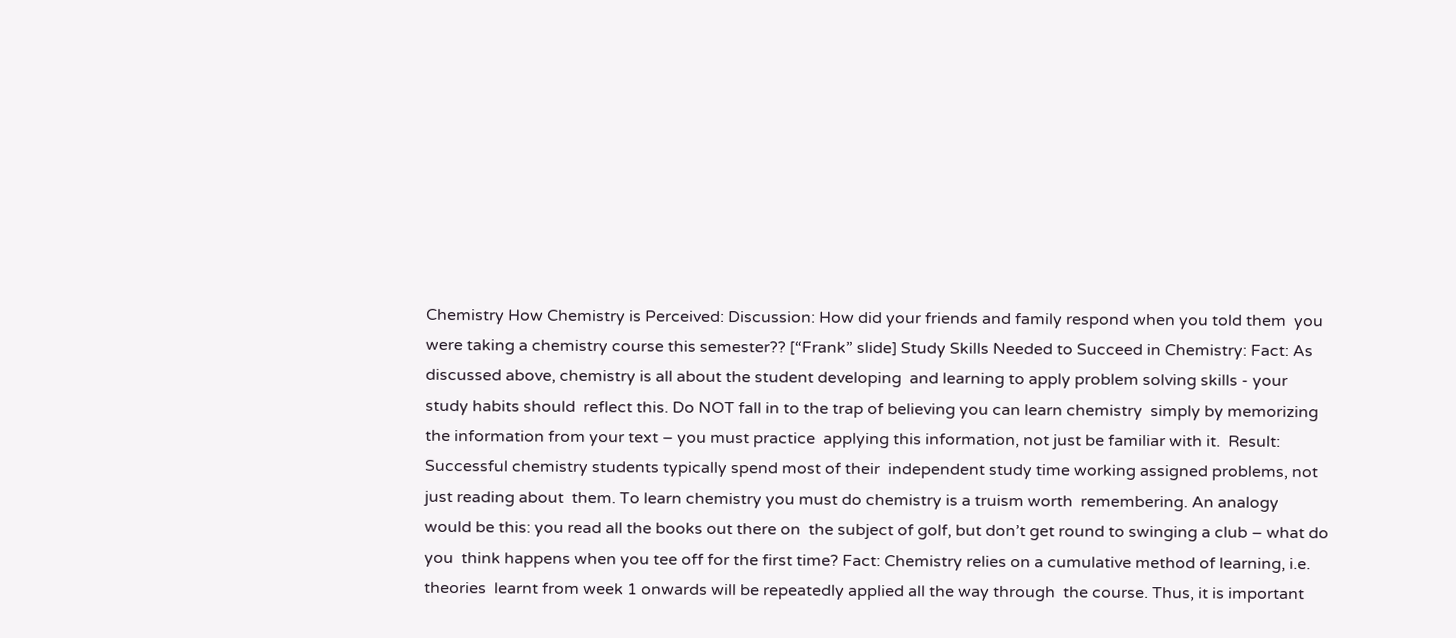Chemistry How Chemistry is Perceived: Discussion: How did your friends and family respond when you told them  you were taking a chemistry course this semester?? [“Frank” slide] Study Skills Needed to Succeed in Chemistry: Fact: As discussed above, chemistry is all about the student developing  and learning to apply problem solving skills - your study habits should  reflect this. Do NOT fall in to the trap of believing you can learn chemistry  simply by memorizing the information from your text – you must practice  applying this information, not just be familiar with it.  Result: Successful chemistry students typically spend most of their  independent study time working assigned problems, not just reading about  them. To learn chemistry you must do chemistry is a truism worth  remembering. An analogy would be this: you read all the books out there on  the subject of golf, but don’t get round to swinging a club – what do you  think happens when you tee off for the first time? Fact: Chemistry relies on a cumulative method of learning, i.e. theories  learnt from week 1 onwards will be repeatedly applied all the way through  the course. Thus, it is important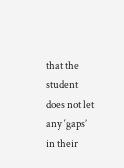that the student does not let any ‘gaps’  in their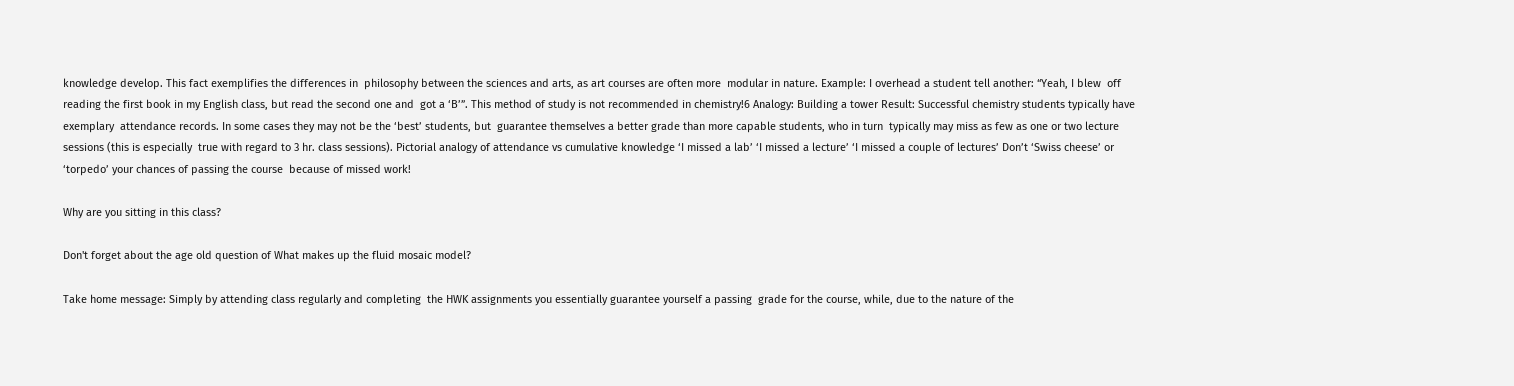knowledge develop. This fact exemplifies the differences in  philosophy between the sciences and arts, as art courses are often more  modular in nature. Example: I overhead a student tell another: “Yeah, I blew  off reading the first book in my English class, but read the second one and  got a ‘B’”. This method of study is not recommended in chemistry!6 Analogy: Building a tower Result: Successful chemistry students typically have exemplary  attendance records. In some cases they may not be the ‘best’ students, but  guarantee themselves a better grade than more capable students, who in turn  typically may miss as few as one or two lecture sessions (this is especially  true with regard to 3 hr. class sessions). Pictorial analogy of attendance vs cumulative knowledge ‘I missed a lab’ ‘I missed a lecture’ ‘I missed a couple of lectures’ Don’t ‘Swiss cheese’ or ‘torpedo’ your chances of passing the course  because of missed work!

Why are you sitting in this class?

Don't forget about the age old question of What makes up the fluid mosaic model?

Take home message: Simply by attending class regularly and completing  the HWK assignments you essentially guarantee yourself a passing  grade for the course, while, due to the nature of the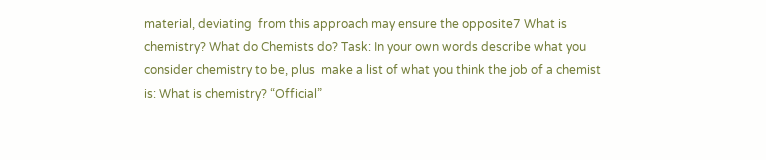material, deviating  from this approach may ensure the opposite7 What is chemistry? What do Chemists do? Task: In your own words describe what you consider chemistry to be, plus  make a list of what you think the job of a chemist is: What is chemistry? “Official”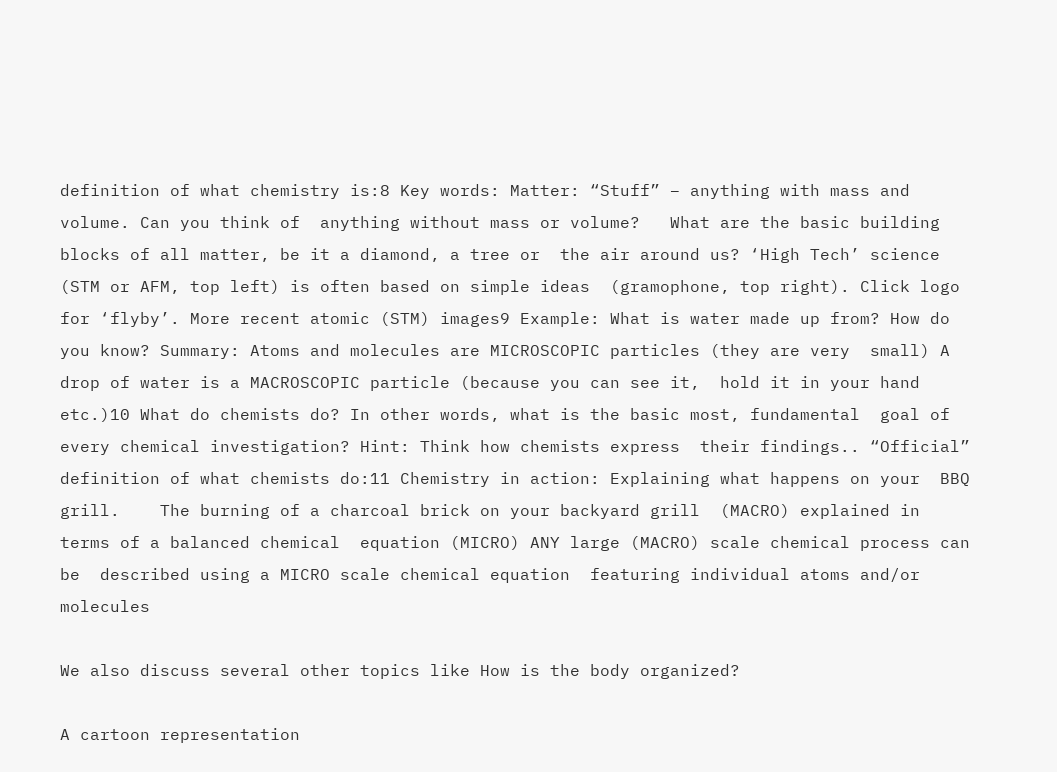definition of what chemistry is:8 Key words: Matter: “Stuff” – anything with mass and volume. Can you think of  anything without mass or volume?   What are the basic building blocks of all matter, be it a diamond, a tree or  the air around us? ‘High Tech’ science (STM or AFM, top left) is often based on simple ideas  (gramophone, top right). Click logo for ‘flyby’. More recent atomic (STM) images9 Example: What is water made up from? How do you know? Summary: Atoms and molecules are MICROSCOPIC particles (they are very  small) A drop of water is a MACROSCOPIC particle (because you can see it,  hold it in your hand etc.)10 What do chemists do? In other words, what is the basic most, fundamental  goal of every chemical investigation? Hint: Think how chemists express  their findings.. “Official” definition of what chemists do:11 Chemistry in action: Explaining what happens on your  BBQ grill.    The burning of a charcoal brick on your backyard grill  (MACRO) explained in terms of a balanced chemical  equation (MICRO) ANY large (MACRO) scale chemical process can be  described using a MICRO scale chemical equation  featuring individual atoms and/or molecules

We also discuss several other topics like How is the body organized?

A cartoon representation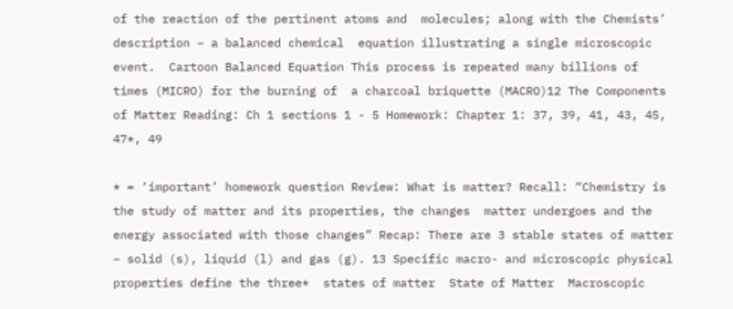of the reaction of the pertinent atoms and  molecules; along with the Chemists’ description – a balanced chemical  equation illustrating a single microscopic event.  Cartoon Balanced Equation This process is repeated many billions of times (MICRO) for the burning of  a charcoal briquette (MACRO)12 The Components of Matter Reading: Ch 1 sections 1 - 5 Homework: Chapter 1: 37, 39, 41, 43, 45, 47*, 49

* = ‘important’ homework question Review: What is matter? Recall: “Chemistry is the study of matter and its properties, the changes  matter undergoes and the energy associated with those changes” Recap: There are 3 stable states of matter – solid (s), liquid (l) and gas (g). 13 Specific macro- and microscopic physical properties define the three*  states of matter  State of Matter  Macroscopic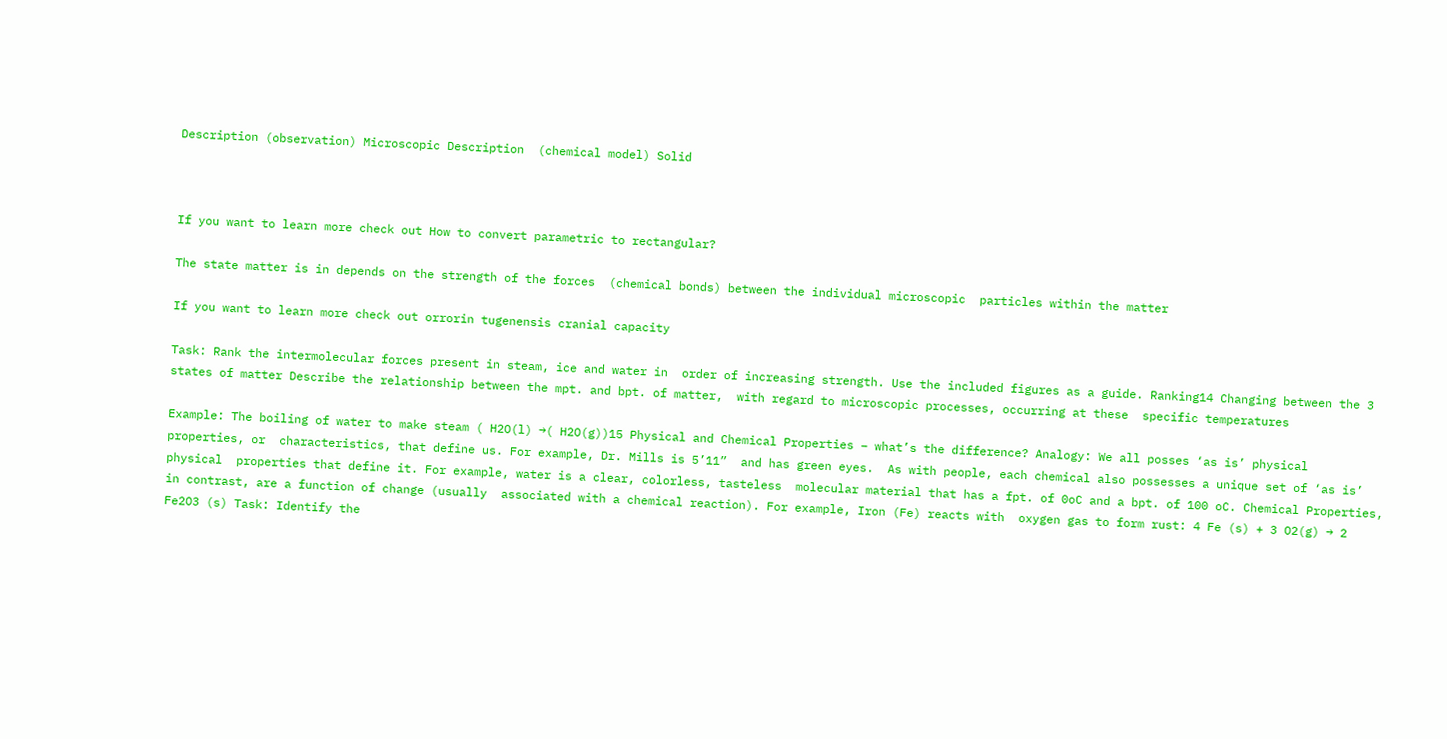Description (observation) Microscopic Description  (chemical model) Solid



If you want to learn more check out How to convert parametric to rectangular?

The state matter is in depends on the strength of the forces  (chemical bonds) between the individual microscopic  particles within the matter

If you want to learn more check out orrorin tugenensis cranial capacity

Task: Rank the intermolecular forces present in steam, ice and water in  order of increasing strength. Use the included figures as a guide. Ranking14 Changing between the 3 states of matter Describe the relationship between the mpt. and bpt. of matter,  with regard to microscopic processes, occurring at these  specific temperatures

Example: The boiling of water to make steam ( H2O(l) →( H2O(g))15 Physical and Chemical Properties – what’s the difference? Analogy: We all posses ‘as is’ physical properties, or  characteristics, that define us. For example, Dr. Mills is 5’11”  and has green eyes.  As with people, each chemical also possesses a unique set of ‘as is’ physical  properties that define it. For example, water is a clear, colorless, tasteless  molecular material that has a fpt. of 0oC and a bpt. of 100 oC. Chemical Properties, in contrast, are a function of change (usually  associated with a chemical reaction). For example, Iron (Fe) reacts with  oxygen gas to form rust: 4 Fe (s) + 3 O2(g) → 2 Fe2O3 (s) Task: Identify the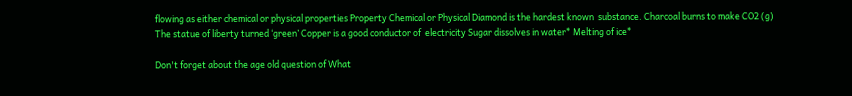flowing as either chemical or physical properties Property Chemical or Physical Diamond is the hardest known  substance. Charcoal burns to make CO2 (g) The statue of liberty turned ‘green’ Copper is a good conductor of  electricity Sugar dissolves in water* Melting of ice*

Don't forget about the age old question of What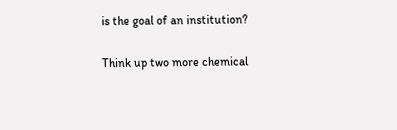is the goal of an institution?

Think up two more chemical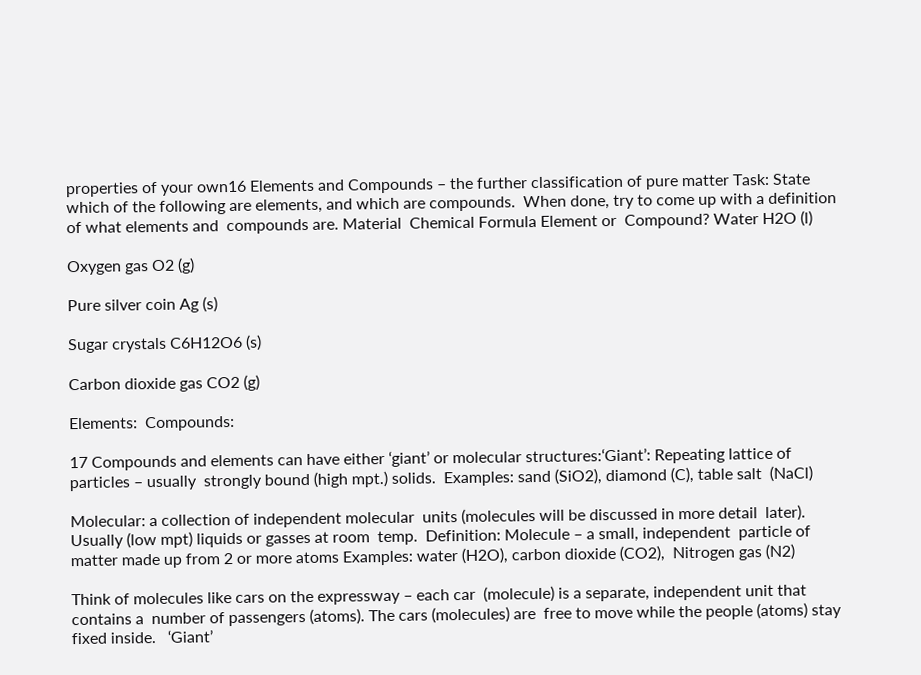properties of your own16 Elements and Compounds – the further classification of pure matter Task: State which of the following are elements, and which are compounds.  When done, try to come up with a definition of what elements and  compounds are. Material  Chemical Formula Element or  Compound? Water H2O (l)

Oxygen gas O2 (g)

Pure silver coin Ag (s)

Sugar crystals C6H12O6 (s)

Carbon dioxide gas CO2 (g)

Elements:  Compounds:

17 Compounds and elements can have either ‘giant’ or molecular structures:‘Giant’: Repeating lattice of particles – usually  strongly bound (high mpt.) solids.  Examples: sand (SiO2), diamond (C), table salt  (NaCl)

Molecular: a collection of independent molecular  units (molecules will be discussed in more detail  later). Usually (low mpt) liquids or gasses at room  temp.  Definition: Molecule – a small, independent  particle of matter made up from 2 or more atoms Examples: water (H2O), carbon dioxide (CO2),  Nitrogen gas (N2)

Think of molecules like cars on the expressway – each car  (molecule) is a separate, independent unit that contains a  number of passengers (atoms). The cars (molecules) are  free to move while the people (atoms) stay fixed inside.   ‘Giant’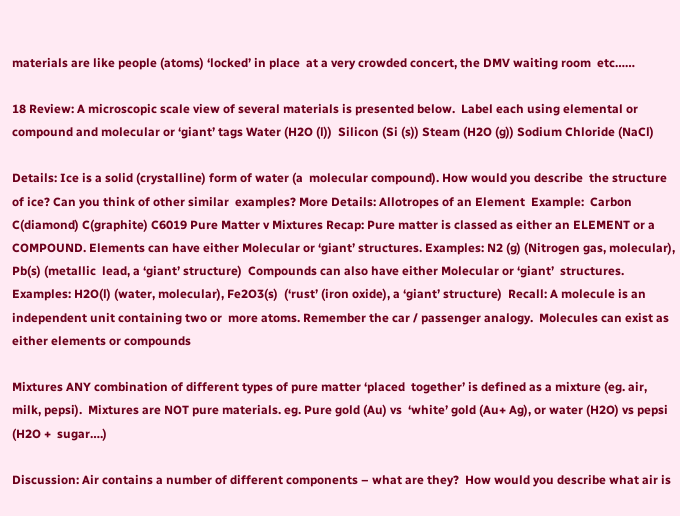materials are like people (atoms) ‘locked’ in place  at a very crowded concert, the DMV waiting room  etc……

18 Review: A microscopic scale view of several materials is presented below.  Label each using elemental or compound and molecular or ‘giant’ tags Water (H2O (l))  Silicon (Si (s)) Steam (H2O (g)) Sodium Chloride (NaCl)

Details: Ice is a solid (crystalline) form of water (a  molecular compound). How would you describe  the structure of ice? Can you think of other similar  examples? More Details: Allotropes of an Element  Example:  Carbon C(diamond) C(graphite) C6019 Pure Matter v Mixtures Recap: Pure matter is classed as either an ELEMENT or a  COMPOUND. Elements can have either Molecular or ‘giant’ structures. Examples: N2 (g) (Nitrogen gas, molecular), Pb(s) (metallic  lead, a ‘giant’ structure)  Compounds can also have either Molecular or ‘giant’  structures. Examples: H2O(l) (water, molecular), Fe2O3(s)  (‘rust’ (iron oxide), a ‘giant’ structure)  Recall: A molecule is an independent unit containing two or  more atoms. Remember the car / passenger analogy.  Molecules can exist as either elements or compounds

Mixtures ANY combination of different types of pure matter ‘placed  together’ is defined as a mixture (eg. air, milk, pepsi).  Mixtures are NOT pure materials. eg. Pure gold (Au) vs  ‘white’ gold (Au+ Ag), or water (H2O) vs pepsi (H2O +  sugar….)

Discussion: Air contains a number of different components – what are they?  How would you describe what air is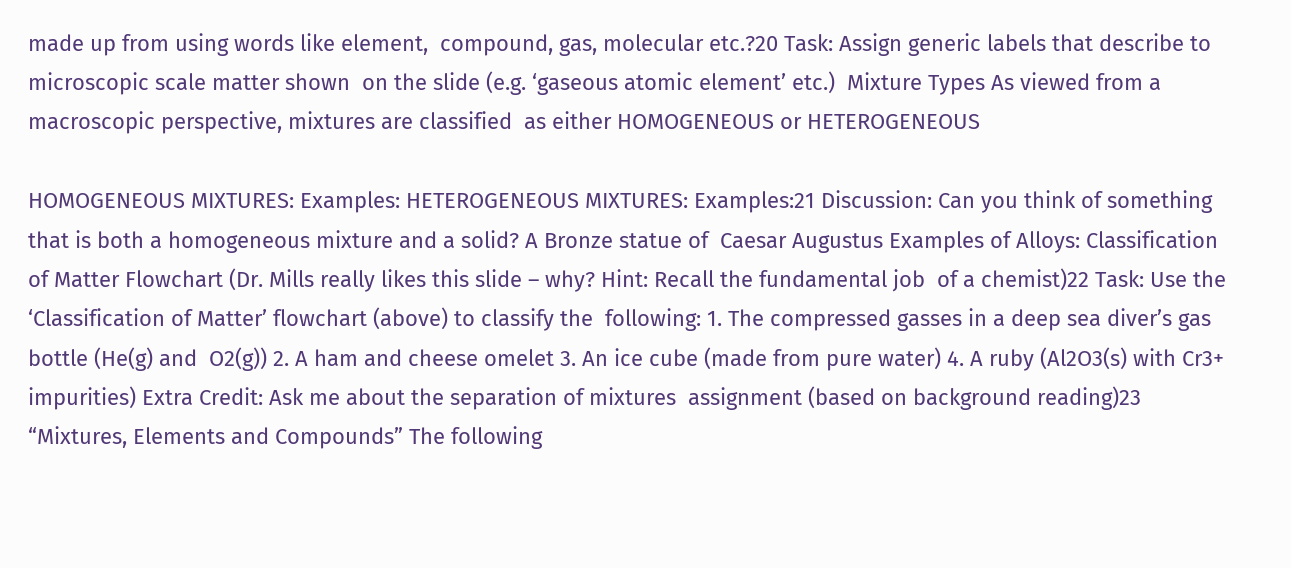made up from using words like element,  compound, gas, molecular etc.?20 Task: Assign generic labels that describe to microscopic scale matter shown  on the slide (e.g. ‘gaseous atomic element’ etc.)  Mixture Types As viewed from a macroscopic perspective, mixtures are classified  as either HOMOGENEOUS or HETEROGENEOUS

HOMOGENEOUS MIXTURES: Examples: HETEROGENEOUS MIXTURES: Examples:21 Discussion: Can you think of something that is both a homogeneous mixture and a solid? A Bronze statue of  Caesar Augustus Examples of Alloys: Classification of Matter Flowchart (Dr. Mills really likes this slide – why? Hint: Recall the fundamental job  of a chemist)22 Task: Use the ‘Classification of Matter’ flowchart (above) to classify the  following: 1. The compressed gasses in a deep sea diver’s gas bottle (He(g) and  O2(g)) 2. A ham and cheese omelet 3. An ice cube (made from pure water) 4. A ruby (Al2O3(s) with Cr3+ impurities) Extra Credit: Ask me about the separation of mixtures  assignment (based on background reading)23   “Mixtures, Elements and Compounds” The following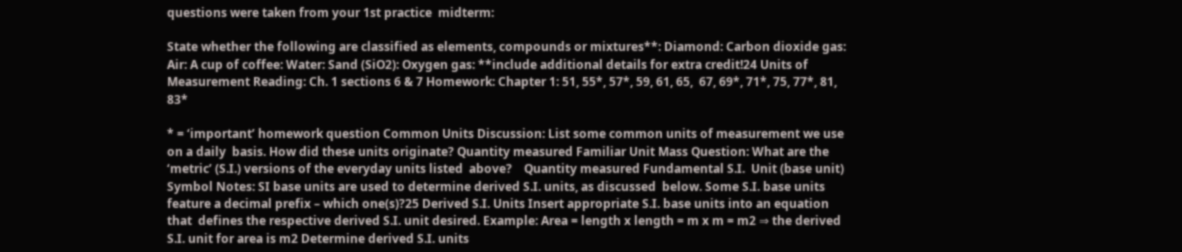questions were taken from your 1st practice  midterm:

State whether the following are classified as elements, compounds or mixtures**: Diamond: Carbon dioxide gas: Air: A cup of coffee: Water: Sand (SiO2): Oxygen gas: **include additional details for extra credit!24 Units of Measurement Reading: Ch. 1 sections 6 & 7 Homework: Chapter 1: 51, 55*, 57*, 59, 61, 65,  67, 69*, 71*, 75, 77*, 81, 83*

* = ‘important’ homework question Common Units Discussion: List some common units of measurement we use on a daily  basis. How did these units originate? Quantity measured Familiar Unit Mass Question: What are the ‘metric’ (S.I.) versions of the everyday units listed  above?    Quantity measured Fundamental S.I.  Unit (base unit) Symbol Notes: SI base units are used to determine derived S.I. units, as discussed  below. Some S.I. base units feature a decimal prefix – which one(s)?25 Derived S.I. Units Insert appropriate S.I. base units into an equation that  defines the respective derived S.I. unit desired. Example: Area = length x length = m x m = m2 ⇒ the derived S.I. unit for area is m2 Determine derived S.I. units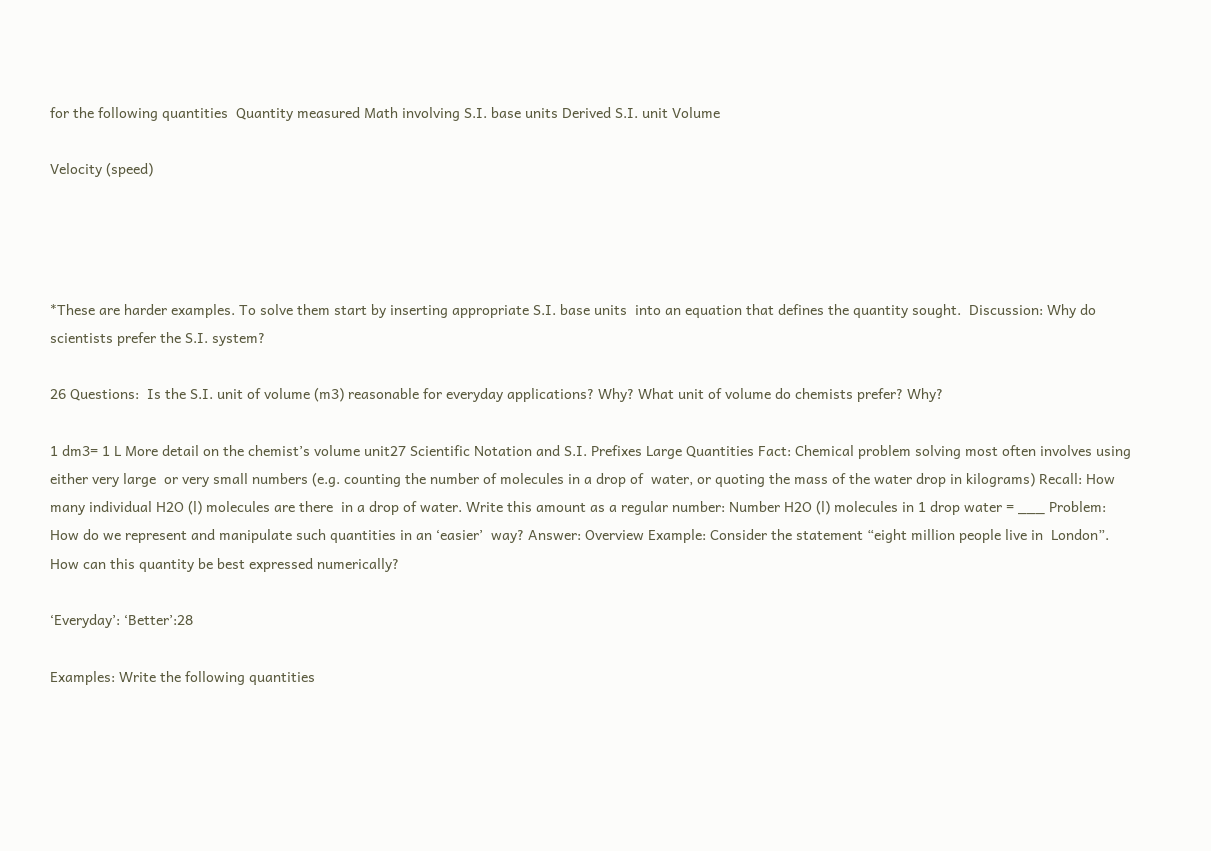for the following quantities  Quantity measured Math involving S.I. base units Derived S.I. unit Volume

Velocity (speed)




*These are harder examples. To solve them start by inserting appropriate S.I. base units  into an equation that defines the quantity sought.  Discussion: Why do scientists prefer the S.I. system?

26 Questions:  Is the S.I. unit of volume (m3) reasonable for everyday applications? Why? What unit of volume do chemists prefer? Why?

1 dm3= 1 L More detail on the chemist’s volume unit27 Scientific Notation and S.I. Prefixes Large Quantities Fact: Chemical problem solving most often involves using either very large  or very small numbers (e.g. counting the number of molecules in a drop of  water, or quoting the mass of the water drop in kilograms) Recall: How many individual H2O (l) molecules are there  in a drop of water. Write this amount as a regular number: Number H2O (l) molecules in 1 drop water = ___ Problem: How do we represent and manipulate such quantities in an ‘easier’  way? Answer: Overview Example: Consider the statement “eight million people live in  London”. How can this quantity be best expressed numerically?

‘Everyday’: ‘Better’:28

Examples: Write the following quantities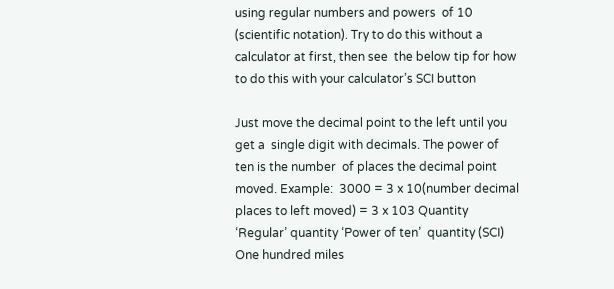using regular numbers and powers  of 10 (scientific notation). Try to do this without a calculator at first, then see  the below tip for how to do this with your calculator’s SCI button

Just move the decimal point to the left until you get a  single digit with decimals. The power of ten is the number  of places the decimal point moved. Example:  3000 = 3 x 10(number decimal places to left moved) = 3 x 103 Quantity ‘Regular’ quantity ‘Power of ten’  quantity (SCI) One hundred miles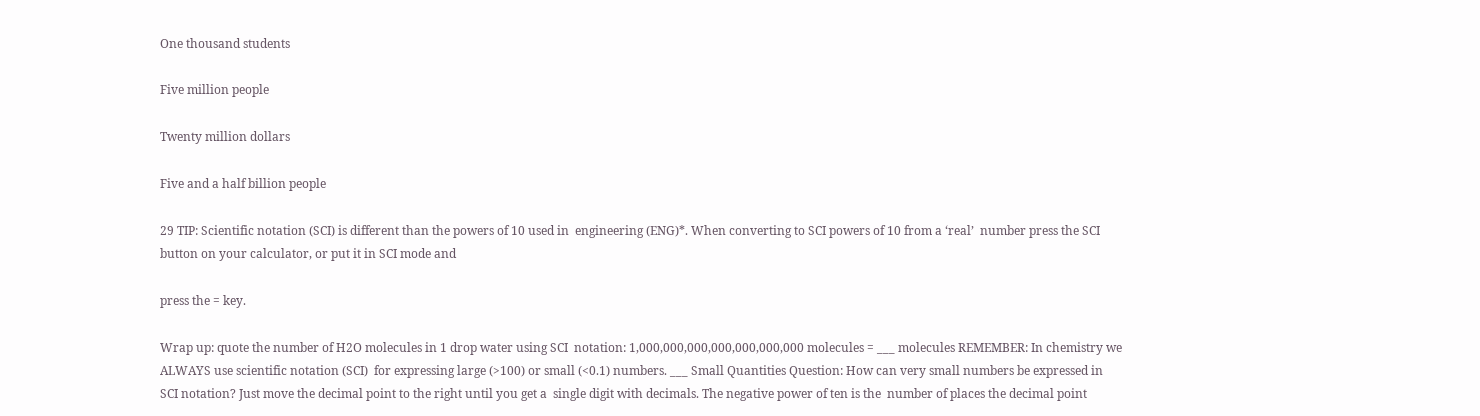One thousand students

Five million people

Twenty million dollars

Five and a half billion people

29 TIP: Scientific notation (SCI) is different than the powers of 10 used in  engineering (ENG)*. When converting to SCI powers of 10 from a ‘real’  number press the SCI button on your calculator, or put it in SCI mode and

press the = key.

Wrap up: quote the number of H2O molecules in 1 drop water using SCI  notation: 1,000,000,000,000,000,000,000 molecules = ___ molecules REMEMBER: In chemistry we ALWAYS use scientific notation (SCI)  for expressing large (>100) or small (<0.1) numbers. ___ Small Quantities Question: How can very small numbers be expressed in SCI notation? Just move the decimal point to the right until you get a  single digit with decimals. The negative power of ten is the  number of places the decimal point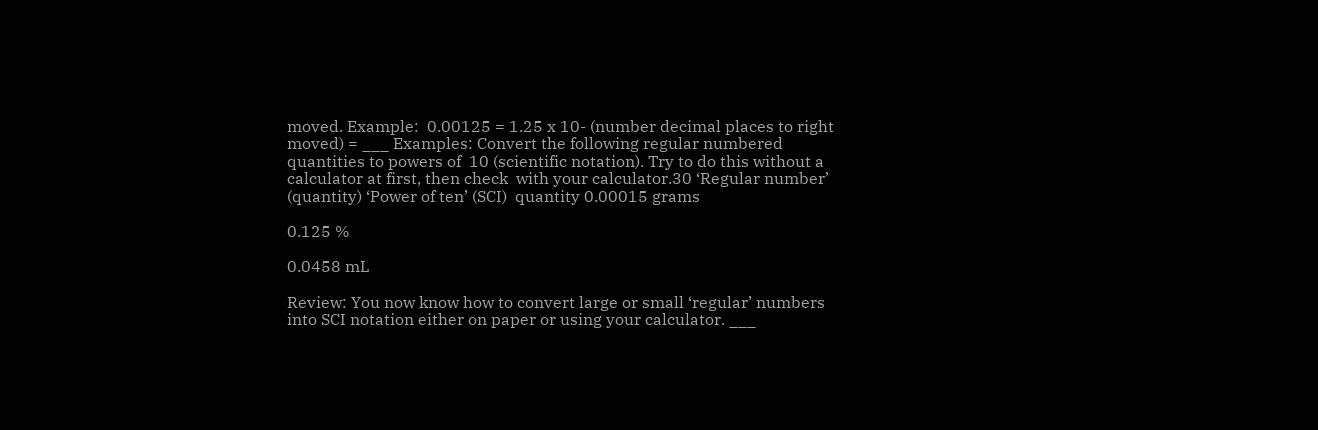moved. Example:  0.00125 = 1.25 x 10- (number decimal places to right moved) = ___ Examples: Convert the following regular numbered quantities to powers of  10 (scientific notation). Try to do this without a calculator at first, then check  with your calculator.30 ‘Regular number’  (quantity) ‘Power of ten’ (SCI)  quantity 0.00015 grams

0.125 %

0.0458 mL

Review: You now know how to convert large or small ‘regular’ numbers  into SCI notation either on paper or using your calculator. ___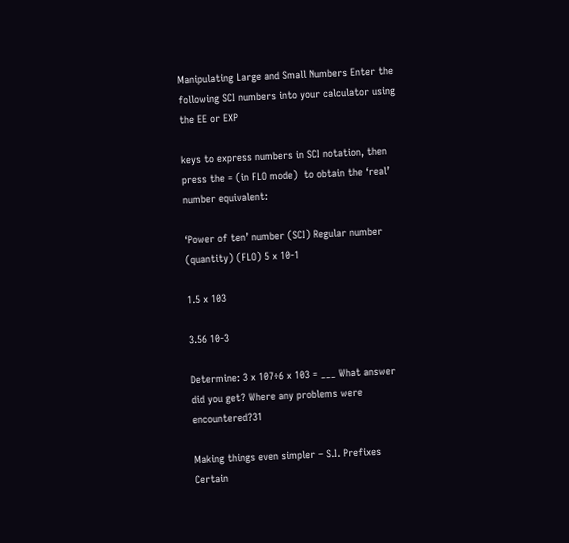Manipulating Large and Small Numbers Enter the following SCI numbers into your calculator using the EE or EXP

keys to express numbers in SCI notation, then press the = (in FLO mode)  to obtain the ‘real’ number equivalent:

‘Power of ten’ number (SCI) Regular number (quantity) (FLO) 5 x 10-1

1.5 x 103

3.56 10-3

Determine: 3 x 107÷6 x 103 = ___ What answer did you get? Where any problems were encountered?31

Making things even simpler – S.I. Prefixes Certain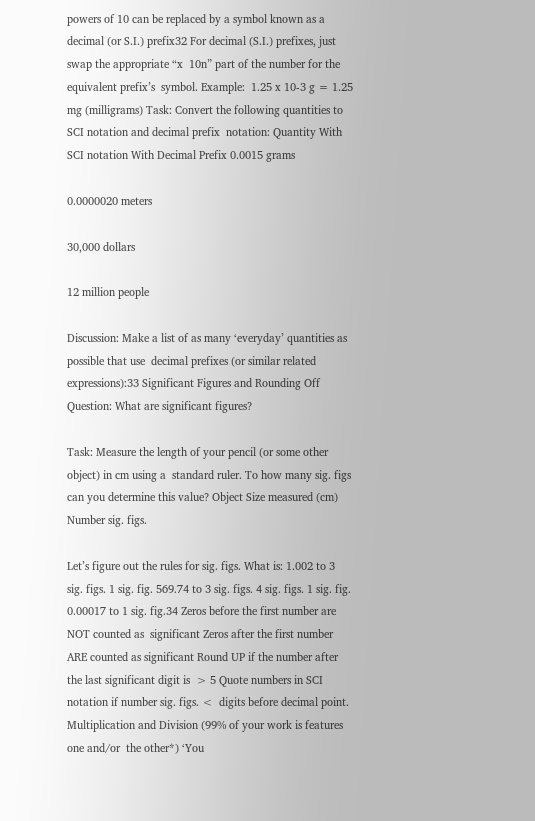powers of 10 can be replaced by a symbol known as a decimal (or S.I.) prefix32 For decimal (S.I.) prefixes, just swap the appropriate “x  10n” part of the number for the equivalent prefix’s  symbol. Example:  1.25 x 10-3 g = 1.25 mg (milligrams) Task: Convert the following quantities to SCI notation and decimal prefix  notation: Quantity With SCI notation With Decimal Prefix 0.0015 grams

0.0000020 meters

30,000 dollars

12 million people

Discussion: Make a list of as many ‘everyday’ quantities as possible that use  decimal prefixes (or similar related expressions):33 Significant Figures and Rounding Off Question: What are significant figures?

Task: Measure the length of your pencil (or some other object) in cm using a  standard ruler. To how many sig. figs can you determine this value? Object Size measured (cm) Number sig. figs.

Let’s figure out the rules for sig. figs. What is: 1.002 to 3 sig. figs. 1 sig. fig. 569.74 to 3 sig. figs. 4 sig. figs. 1 sig. fig. 0.00017 to 1 sig. fig.34 Zeros before the first number are NOT counted as  significant Zeros after the first number ARE counted as significant Round UP if the number after the last significant digit is  > 5 Quote numbers in SCI notation if number sig. figs. <  digits before decimal point. Multiplication and Division (99% of your work is features one and/or  the other*) ‘You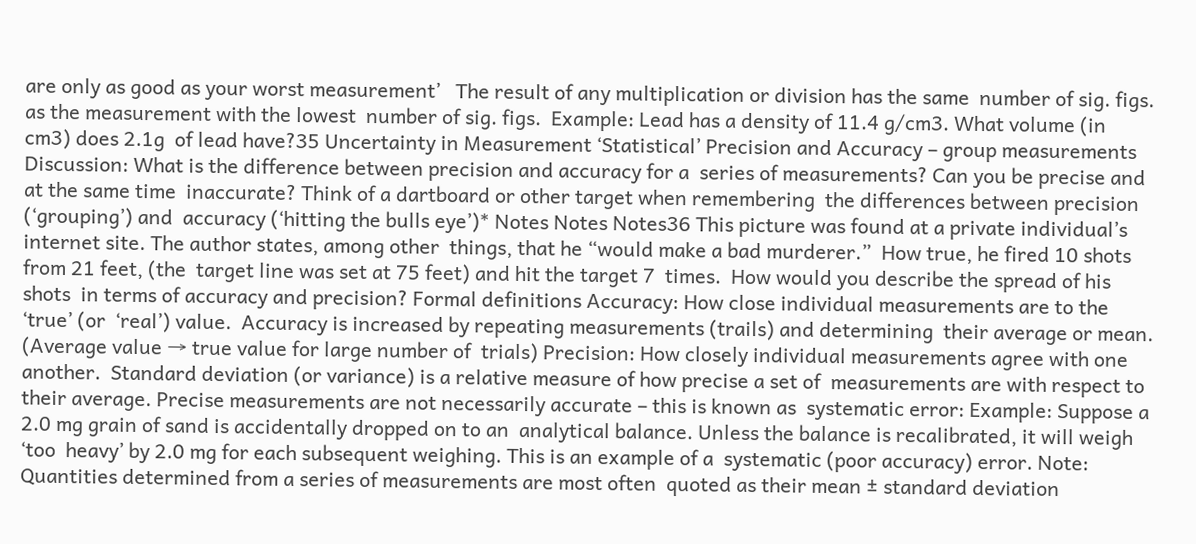are only as good as your worst measurement’   The result of any multiplication or division has the same  number of sig. figs. as the measurement with the lowest  number of sig. figs.  Example: Lead has a density of 11.4 g/cm3. What volume (in cm3) does 2.1g  of lead have?35 Uncertainty in Measurement ‘Statistical’ Precision and Accuracy – group measurements Discussion: What is the difference between precision and accuracy for a  series of measurements? Can you be precise and at the same time  inaccurate? Think of a dartboard or other target when remembering  the differences between precision (‘grouping’) and  accuracy (‘hitting the bulls eye’)* Notes Notes Notes36 This picture was found at a private individual’s  internet site. The author states, among other  things, that he “would make a bad murderer.”  How true, he fired 10 shots from 21 feet, (the  target line was set at 75 feet) and hit the target 7  times.  How would you describe the spread of his shots  in terms of accuracy and precision? Formal definitions Accuracy: How close individual measurements are to the ‘true’ (or  ‘real’) value.  Accuracy is increased by repeating measurements (trails) and determining  their average or mean. (Average value → true value for large number of  trials) Precision: How closely individual measurements agree with one  another.  Standard deviation (or variance) is a relative measure of how precise a set of  measurements are with respect to their average. Precise measurements are not necessarily accurate – this is known as  systematic error: Example: Suppose a 2.0 mg grain of sand is accidentally dropped on to an  analytical balance. Unless the balance is recalibrated, it will weigh ‘too  heavy’ by 2.0 mg for each subsequent weighing. This is an example of a  systematic (poor accuracy) error. Note: Quantities determined from a series of measurements are most often  quoted as their mean ± standard deviation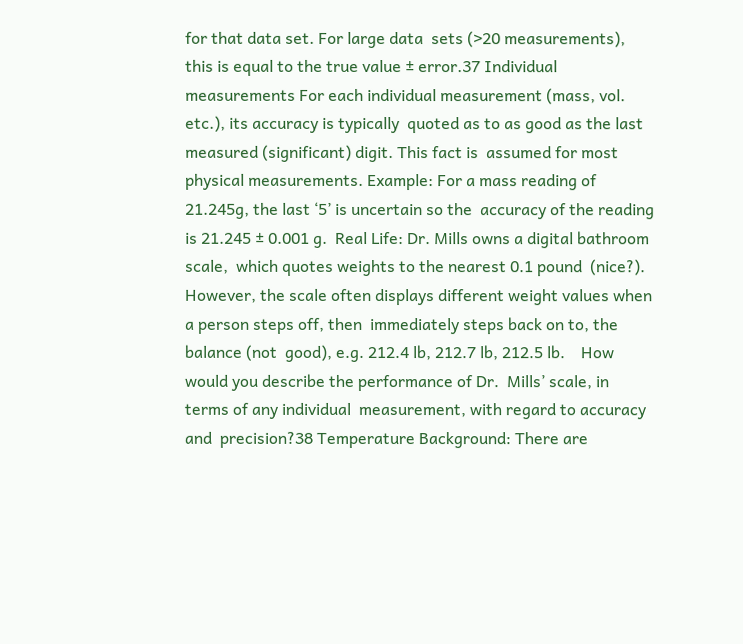for that data set. For large data  sets (>20 measurements), this is equal to the true value ± error.37 Individual measurements For each individual measurement (mass, vol. etc.), its accuracy is typically  quoted as to as good as the last measured (significant) digit. This fact is  assumed for most physical measurements. Example: For a mass reading of 21.245g, the last ‘5’ is uncertain so the  accuracy of the reading is 21.245 ± 0.001 g.  Real Life: Dr. Mills owns a digital bathroom scale,  which quotes weights to the nearest 0.1 pound  (nice?). However, the scale often displays different weight values when a person steps off, then  immediately steps back on to, the balance (not  good), e.g. 212.4 lb, 212.7 lb, 212.5 lb.    How would you describe the performance of Dr.  Mills’ scale, in terms of any individual  measurement, with regard to accuracy and  precision?38 Temperature Background: There are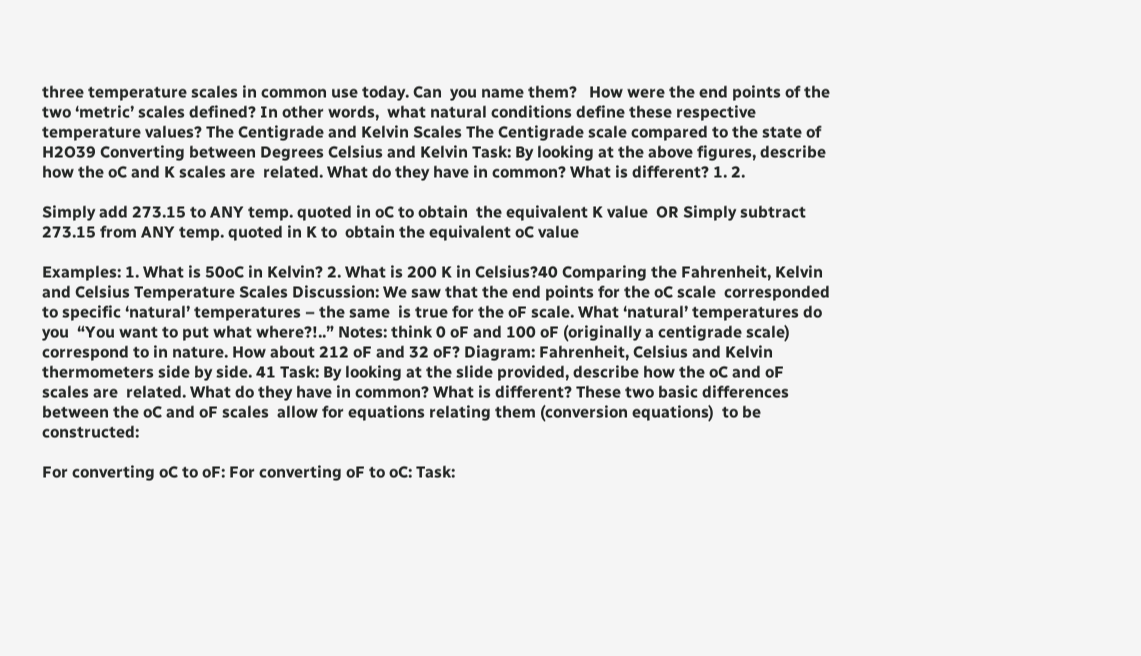three temperature scales in common use today. Can  you name them?   How were the end points of the two ‘metric’ scales defined? In other words,  what natural conditions define these respective temperature values? The Centigrade and Kelvin Scales The Centigrade scale compared to the state of H2O39 Converting between Degrees Celsius and Kelvin Task: By looking at the above figures, describe how the oC and K scales are  related. What do they have in common? What is different? 1. 2.

Simply add 273.15 to ANY temp. quoted in oC to obtain  the equivalent K value  OR Simply subtract 273.15 from ANY temp. quoted in K to  obtain the equivalent oC value

Examples: 1. What is 50oC in Kelvin? 2. What is 200 K in Celsius?40 Comparing the Fahrenheit, Kelvin and Celsius Temperature Scales Discussion: We saw that the end points for the oC scale  corresponded to specific ‘natural’ temperatures – the same  is true for the oF scale. What ‘natural’ temperatures do you  “You want to put what where?!..” Notes: think 0 oF and 100 oF (originally a centigrade scale)  correspond to in nature. How about 212 oF and 32 oF? Diagram: Fahrenheit, Celsius and Kelvin thermometers side by side. 41 Task: By looking at the slide provided, describe how the oC and oF scales are  related. What do they have in common? What is different? These two basic differences between the oC and oF scales  allow for equations relating them (conversion equations)  to be constructed:

For converting oC to oF: For converting oF to oC: Task: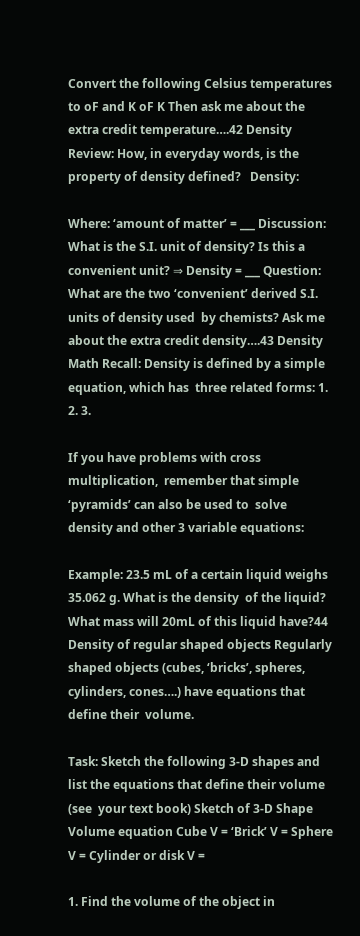Convert the following Celsius temperatures to oF and K oF K Then ask me about the extra credit temperature….42 Density Review: How, in everyday words, is the property of density defined?   Density:

Where: ‘amount of matter’ = ___ Discussion: What is the S.I. unit of density? Is this a convenient unit? ⇒ Density = ___ Question: What are the two ‘convenient’ derived S.I. units of density used  by chemists? Ask me about the extra credit density….43 Density Math Recall: Density is defined by a simple equation, which has  three related forms: 1. 2. 3.

If you have problems with cross multiplication,  remember that simple ‘pyramids’ can also be used to  solve density and other 3 variable equations:

Example: 23.5 mL of a certain liquid weighs 35.062 g. What is the density  of the liquid? What mass will 20mL of this liquid have?44 Density of regular shaped objects Regularly shaped objects (cubes, ‘bricks’, spheres,  cylinders, cones….) have equations that define their  volume.

Task: Sketch the following 3-D shapes and list the equations that define their volume (see  your text book) Sketch of 3-D Shape Volume equation Cube V = ‘Brick’ V = Sphere V = Cylinder or disk V =

1. Find the volume of the object in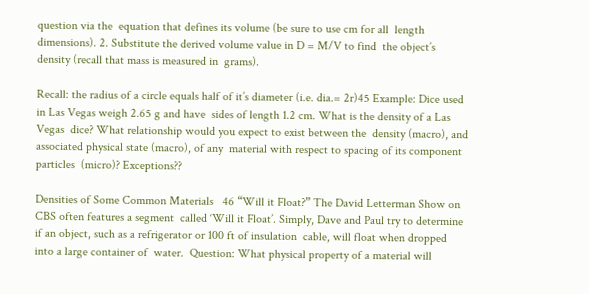question via the  equation that defines its volume (be sure to use cm for all  length dimensions). 2. Substitute the derived volume value in D = M/V to find  the object’s density (recall that mass is measured in  grams).

Recall: the radius of a circle equals half of it’s diameter (i.e. dia.= 2r)45 Example: Dice used in Las Vegas weigh 2.65 g and have  sides of length 1.2 cm. What is the density of a Las Vegas  dice? What relationship would you expect to exist between the  density (macro), and associated physical state (macro), of any  material with respect to spacing of its component particles  (micro)? Exceptions??

Densities of Some Common Materials   46 “Will it Float?” The David Letterman Show on CBS often features a segment  called ‘Will it Float’. Simply, Dave and Paul try to determine  if an object, such as a refrigerator or 100 ft of insulation  cable, will float when dropped into a large container of  water.  Question: What physical property of a material will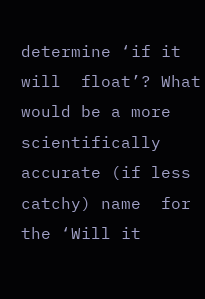determine ‘if it will  float’? What would be a more scientifically accurate (if less catchy) name  for the ‘Will it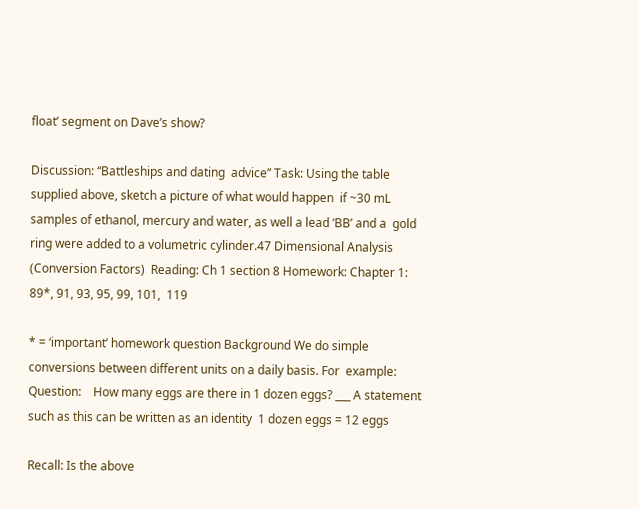float’ segment on Dave’s show?

Discussion: “Battleships and dating  advice” Task: Using the table supplied above, sketch a picture of what would happen  if ~30 mL samples of ethanol, mercury and water, as well a lead ‘BB’ and a  gold ring were added to a volumetric cylinder.47 Dimensional Analysis (Conversion Factors)  Reading: Ch 1 section 8 Homework: Chapter 1: 89*, 91, 93, 95, 99, 101,  119

* = ‘important’ homework question Background We do simple conversions between different units on a daily basis. For  example: Question:    How many eggs are there in 1 dozen eggs? ___ A statement such as this can be written as an identity  1 dozen eggs = 12 eggs

Recall: Is the above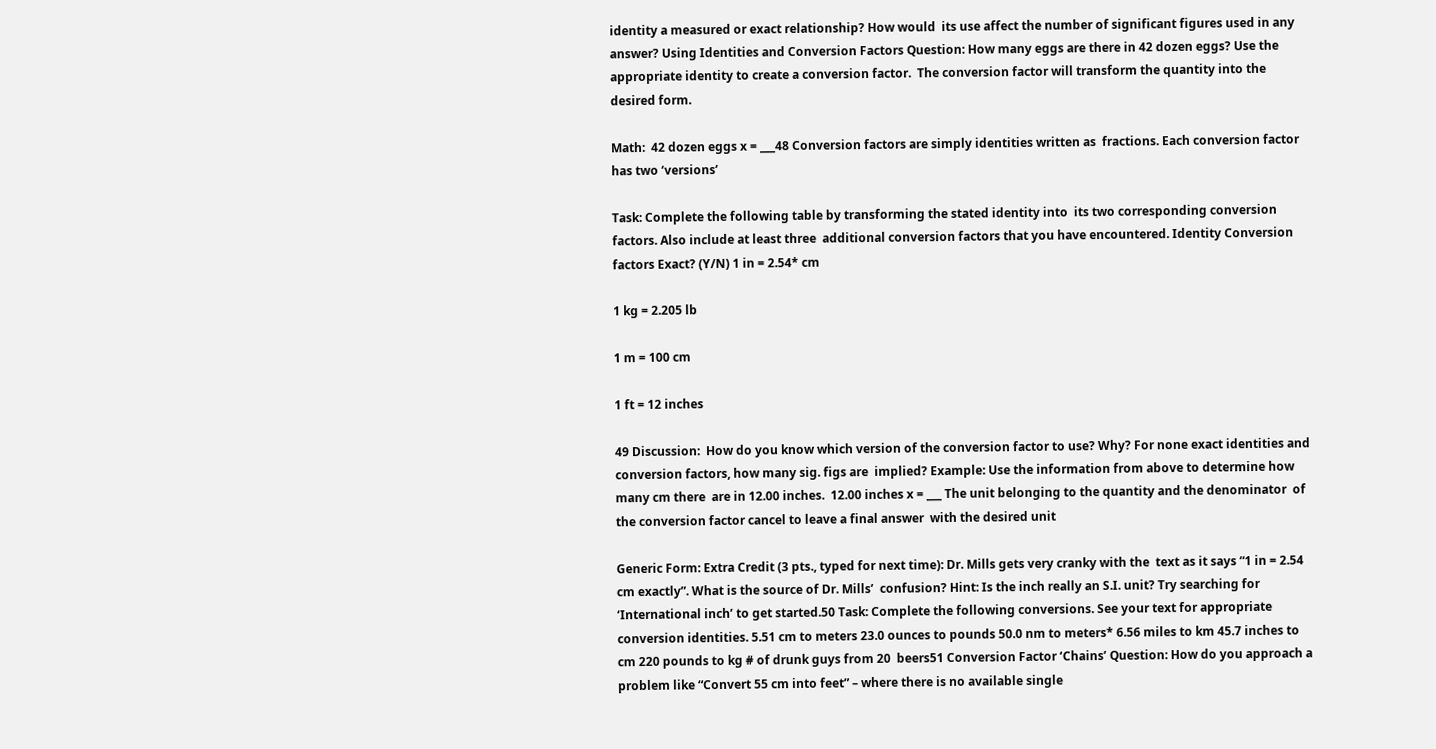identity a measured or exact relationship? How would  its use affect the number of significant figures used in any answer? Using Identities and Conversion Factors Question: How many eggs are there in 42 dozen eggs? Use the appropriate identity to create a conversion factor.  The conversion factor will transform the quantity into the  desired form.

Math:  42 dozen eggs x = ___48 Conversion factors are simply identities written as  fractions. Each conversion factor has two ‘versions’

Task: Complete the following table by transforming the stated identity into  its two corresponding conversion factors. Also include at least three  additional conversion factors that you have encountered. Identity Conversion factors Exact? (Y/N) 1 in = 2.54* cm

1 kg = 2.205 lb

1 m = 100 cm

1 ft = 12 inches

49 Discussion:  How do you know which version of the conversion factor to use? Why? For none exact identities and conversion factors, how many sig. figs are  implied? Example: Use the information from above to determine how many cm there  are in 12.00 inches.  12.00 inches x = ___ The unit belonging to the quantity and the denominator  of the conversion factor cancel to leave a final answer  with the desired unit

Generic Form: Extra Credit (3 pts., typed for next time): Dr. Mills gets very cranky with the  text as it says “1 in = 2.54 cm exactly”. What is the source of Dr. Mills’  confusion? Hint: Is the inch really an S.I. unit? Try searching for  ‘International inch’ to get started.50 Task: Complete the following conversions. See your text for appropriate  conversion identities. 5.51 cm to meters 23.0 ounces to pounds 50.0 nm to meters* 6.56 miles to km 45.7 inches to cm 220 pounds to kg # of drunk guys from 20  beers51 Conversion Factor ‘Chains’ Question: How do you approach a problem like “Convert 55 cm into feet” – where there is no available single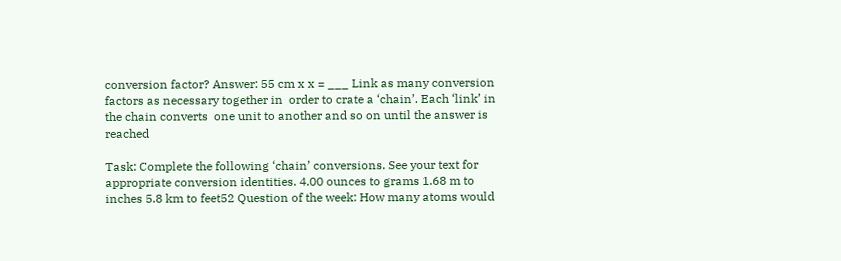conversion factor? Answer: 55 cm x x = ___ Link as many conversion factors as necessary together in  order to crate a ‘chain’. Each ‘link’ in the chain converts  one unit to another and so on until the answer is reached

Task: Complete the following ‘chain’ conversions. See your text for  appropriate conversion identities. 4.00 ounces to grams 1.68 m to inches 5.8 km to feet52 Question of the week: How many atoms would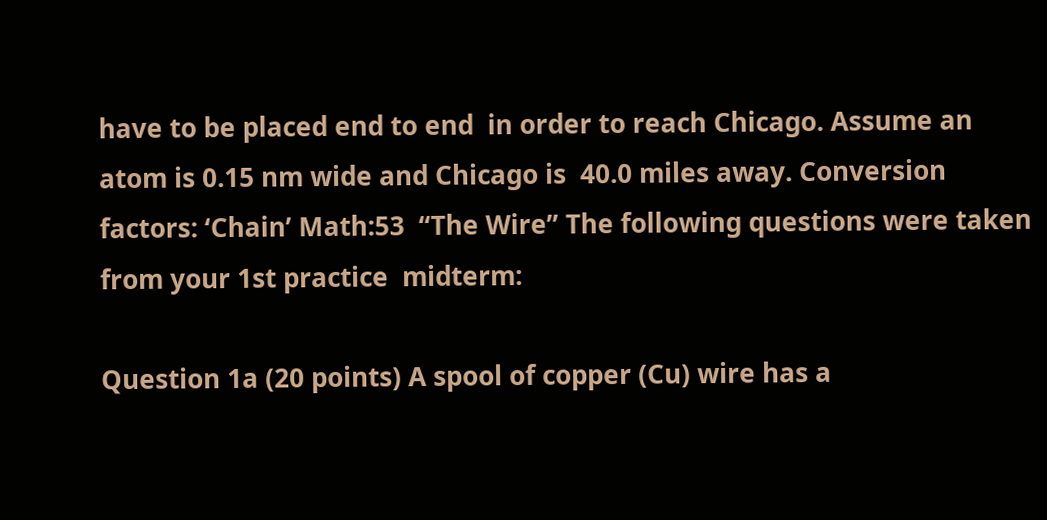have to be placed end to end  in order to reach Chicago. Assume an atom is 0.15 nm wide and Chicago is  40.0 miles away. Conversion factors: ‘Chain’ Math:53  “The Wire” The following questions were taken from your 1st practice  midterm:

Question 1a (20 points) A spool of copper (Cu) wire has a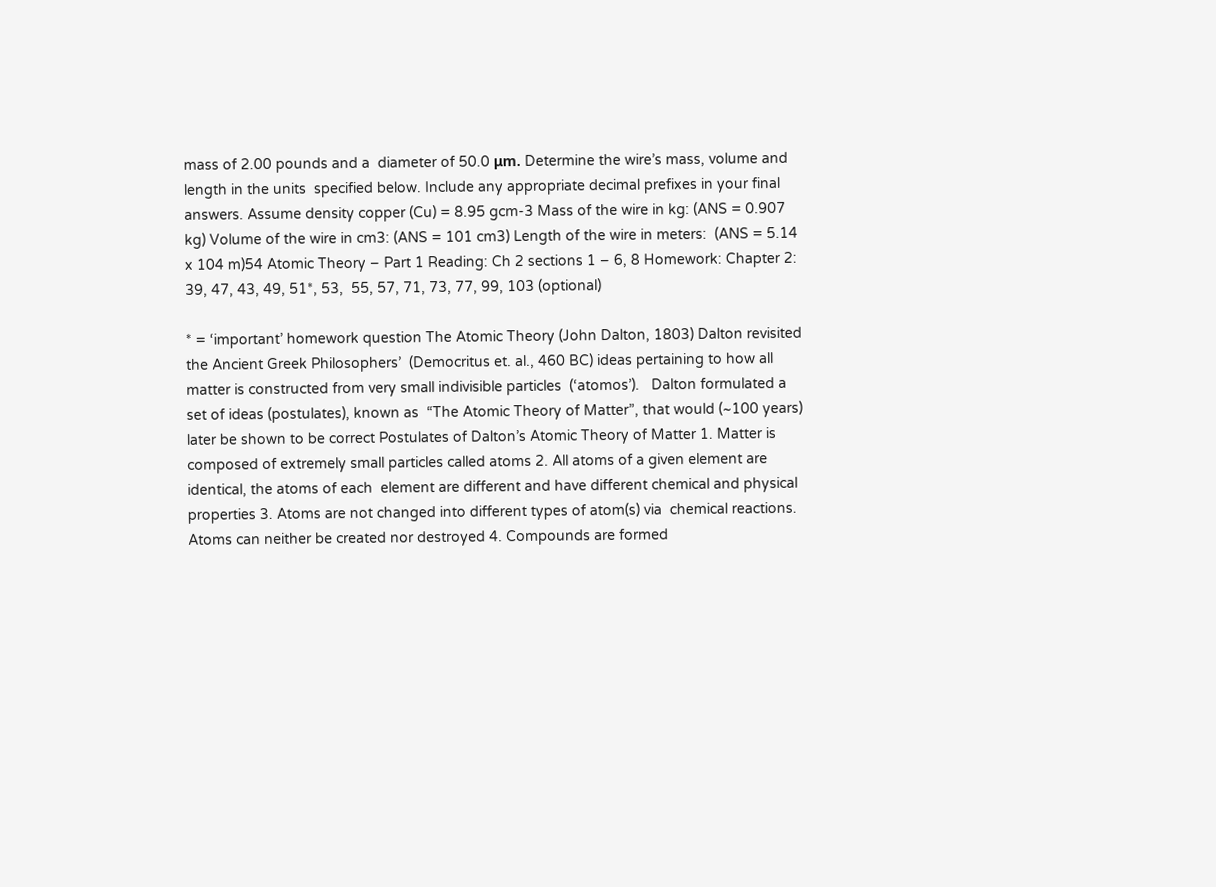mass of 2.00 pounds and a  diameter of 50.0 μm. Determine the wire’s mass, volume and length in the units  specified below. Include any appropriate decimal prefixes in your final answers. Assume density copper (Cu) = 8.95 gcm-3 Mass of the wire in kg: (ANS = 0.907 kg) Volume of the wire in cm3: (ANS = 101 cm3) Length of the wire in meters:  (ANS = 5.14 x 104 m)54 Atomic Theory – Part 1 Reading: Ch 2 sections 1 – 6, 8 Homework: Chapter 2: 39, 47, 43, 49, 51*, 53,  55, 57, 71, 73, 77, 99, 103 (optional)

* = ‘important’ homework question The Atomic Theory (John Dalton, 1803) Dalton revisited the Ancient Greek Philosophers’  (Democritus et. al., 460 BC) ideas pertaining to how all matter is constructed from very small indivisible particles  (‘atomos’).   Dalton formulated a set of ideas (postulates), known as  “The Atomic Theory of Matter”, that would (~100 years)  later be shown to be correct Postulates of Dalton’s Atomic Theory of Matter 1. Matter is composed of extremely small particles called atoms 2. All atoms of a given element are identical, the atoms of each  element are different and have different chemical and physical  properties 3. Atoms are not changed into different types of atom(s) via  chemical reactions. Atoms can neither be created nor destroyed 4. Compounds are formed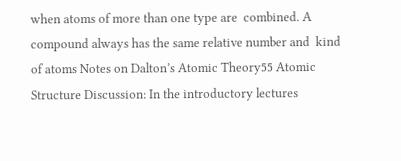when atoms of more than one type are  combined. A compound always has the same relative number and  kind of atoms Notes on Dalton’s Atomic Theory55 Atomic Structure Discussion: In the introductory lectures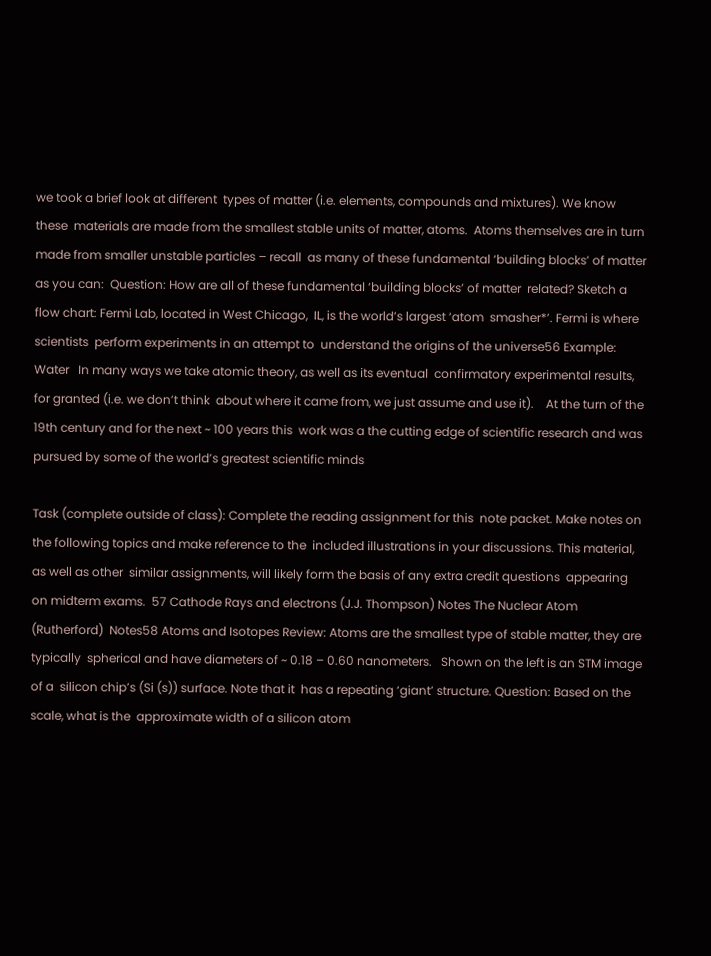we took a brief look at different  types of matter (i.e. elements, compounds and mixtures). We know these  materials are made from the smallest stable units of matter, atoms.  Atoms themselves are in turn made from smaller unstable particles – recall  as many of these fundamental ‘building blocks’ of matter as you can:  Question: How are all of these fundamental ‘building blocks’ of matter  related? Sketch a flow chart: Fermi Lab, located in West Chicago,  IL, is the world’s largest ‘atom  smasher*’. Fermi is where scientists  perform experiments in an attempt to  understand the origins of the universe56 Example: Water   In many ways we take atomic theory, as well as its eventual  confirmatory experimental results, for granted (i.e. we don’t think  about where it came from, we just assume and use it).    At the turn of the 19th century and for the next ~ 100 years this  work was a the cutting edge of scientific research and was  pursued by some of the world’s greatest scientific minds

Task (complete outside of class): Complete the reading assignment for this  note packet. Make notes on the following topics and make reference to the  included illustrations in your discussions. This material, as well as other  similar assignments, will likely form the basis of any extra credit questions  appearing on midterm exams.  57 Cathode Rays and electrons (J.J. Thompson) Notes The Nuclear Atom (Rutherford)  Notes58 Atoms and Isotopes Review: Atoms are the smallest type of stable matter, they are typically  spherical and have diameters of ~ 0.18 – 0.60 nanometers.   Shown on the left is an STM image of a  silicon chip’s (Si (s)) surface. Note that it  has a repeating ‘giant’ structure. Question: Based on the scale, what is the  approximate width of a silicon atom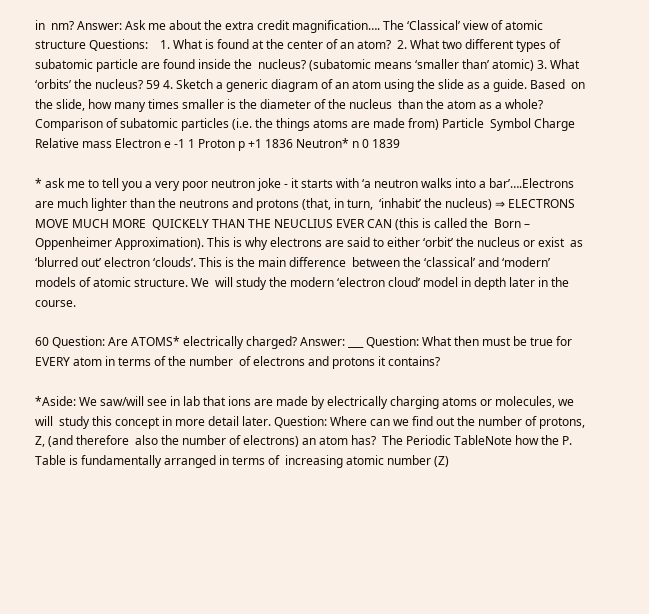in  nm? Answer: Ask me about the extra credit magnification…. The ‘Classical’ view of atomic structure Questions:    1. What is found at the center of an atom?  2. What two different types of subatomic particle are found inside the  nucleus? (subatomic means ‘smaller than’ atomic) 3. What ‘orbits’ the nucleus? 59 4. Sketch a generic diagram of an atom using the slide as a guide. Based  on the slide, how many times smaller is the diameter of the nucleus  than the atom as a whole? Comparison of subatomic particles (i.e. the things atoms are made from) Particle  Symbol Charge  Relative mass Electron e -1 1 Proton p +1 1836 Neutron* n 0 1839

* ask me to tell you a very poor neutron joke - it starts with ‘a neutron walks into a bar’….Electrons are much lighter than the neutrons and protons (that, in turn,  ‘inhabit’ the nucleus) ⇒ ELECTRONS MOVE MUCH MORE  QUICKELY THAN THE NEUCLIUS EVER CAN (this is called the  Born – Oppenheimer Approximation). This is why electrons are said to either ‘orbit’ the nucleus or exist  as ‘blurred out’ electron ‘clouds’. This is the main difference  between the ‘classical’ and ‘modern’ models of atomic structure. We  will study the modern ‘electron cloud’ model in depth later in the  course.

60 Question: Are ATOMS* electrically charged? Answer: ___ Question: What then must be true for EVERY atom in terms of the number  of electrons and protons it contains?

*Aside: We saw/will see in lab that ions are made by electrically charging atoms or molecules, we will  study this concept in more detail later. Question: Where can we find out the number of protons, Z, (and therefore  also the number of electrons) an atom has?  The Periodic TableNote how the P. Table is fundamentally arranged in terms of  increasing atomic number (Z)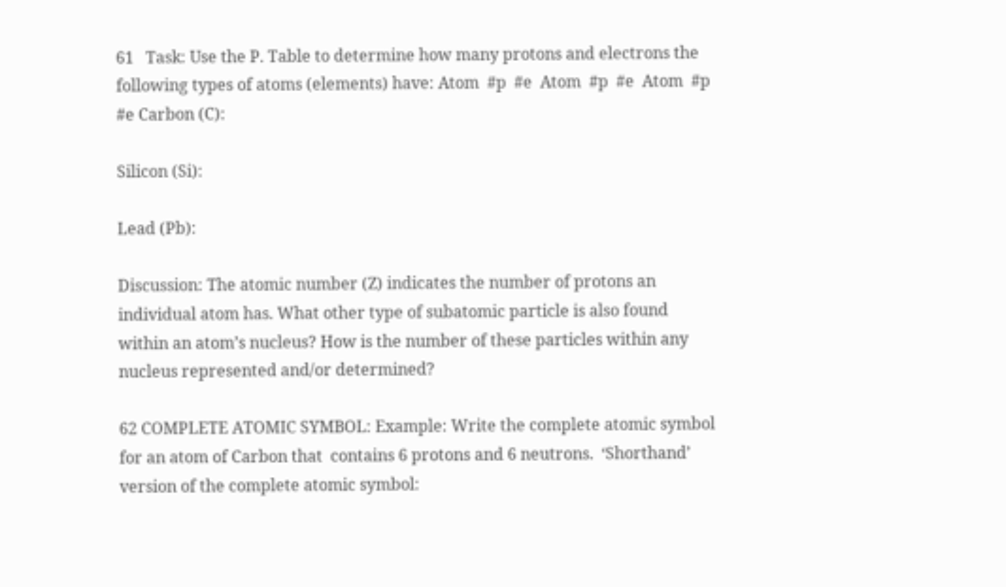61   Task: Use the P. Table to determine how many protons and electrons the  following types of atoms (elements) have: Atom  #p  #e  Atom  #p  #e  Atom  #p  #e Carbon (C):

Silicon (Si):

Lead (Pb):

Discussion: The atomic number (Z) indicates the number of protons an  individual atom has. What other type of subatomic particle is also found  within an atom’s nucleus? How is the number of these particles within any  nucleus represented and/or determined?

62 COMPLETE ATOMIC SYMBOL: Example: Write the complete atomic symbol for an atom of Carbon that  contains 6 protons and 6 neutrons.  ‘Shorthand’ version of the complete atomic symbol: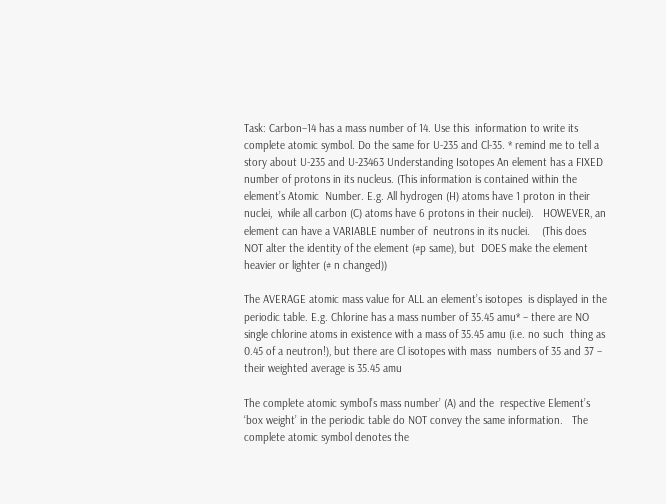Task: Carbon–14 has a mass number of 14. Use this  information to write its complete atomic symbol. Do the same for U-235 and Cl-35. * remind me to tell a story about U-235 and U-23463 Understanding Isotopes An element has a FIXED number of protons in its nucleus. (This information is contained within the element’s Atomic  Number. E.g. All hydrogen (H) atoms have 1 proton in their nuclei,  while all carbon (C) atoms have 6 protons in their nuclei).   HOWEVER, an element can have a VARIABLE number of  neutrons in its nuclei.    (This does NOT alter the identity of the element (#p same), but  DOES make the element heavier or lighter (# n changed))

The AVERAGE atomic mass value for ALL an element’s isotopes  is displayed in the periodic table. E.g. Chlorine has a mass number of 35.45 amu* – there are NO single chlorine atoms in existence with a mass of 35.45 amu (i.e. no such  thing as 0.45 of a neutron!), but there are Cl isotopes with mass  numbers of 35 and 37 – their weighted average is 35.45 amu

The complete atomic symbol’s mass number’ (A) and the  respective Element’s ‘box weight’ in the periodic table do NOT convey the same information.   The complete atomic symbol denotes the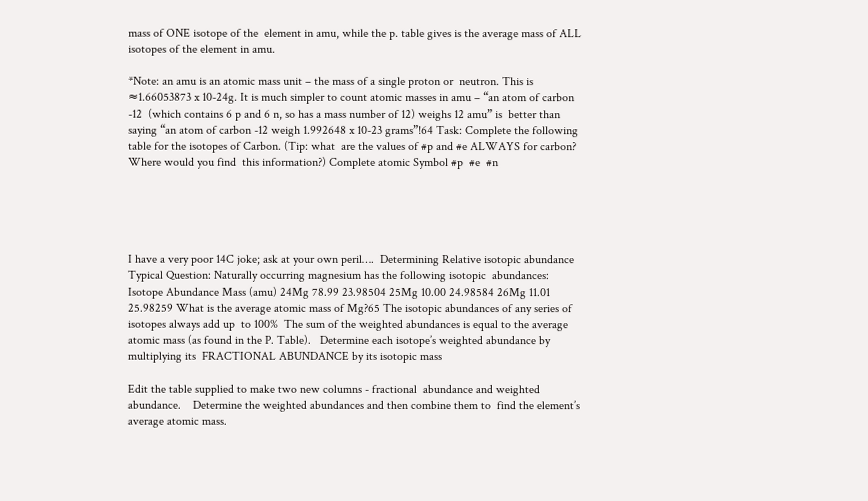mass of ONE isotope of the  element in amu, while the p. table gives is the average mass of ALL isotopes of the element in amu.

*Note: an amu is an atomic mass unit – the mass of a single proton or  neutron. This is ≈1.66053873 x 10-24g. It is much simpler to count atomic masses in amu – “an atom of carbon -12  (which contains 6 p and 6 n, so has a mass number of 12) weighs 12 amu” is  better than saying “an atom of carbon -12 weigh 1.992648 x 10-23 grams”!64 Task: Complete the following table for the isotopes of Carbon. (Tip: what  are the values of #p and #e ALWAYS for carbon? Where would you find  this information?) Complete atomic Symbol #p  #e  #n





I have a very poor 14C joke; ask at your own peril….  Determining Relative isotopic abundance Typical Question: Naturally occurring magnesium has the following isotopic  abundances: Isotope Abundance Mass (amu) 24Mg 78.99 23.98504 25Mg 10.00 24.98584 26Mg 11.01 25.98259 What is the average atomic mass of Mg?65 The isotopic abundances of any series of isotopes always add up  to 100%  The sum of the weighted abundances is equal to the average  atomic mass (as found in the P. Table).   Determine each isotope’s weighted abundance by multiplying its  FRACTIONAL ABUNDANCE by its isotopic mass

Edit the table supplied to make two new columns - fractional  abundance and weighted abundance.    Determine the weighted abundances and then combine them to  find the element’s average atomic mass.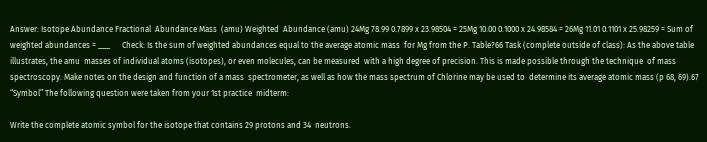Answer: Isotope Abundance Fractional  Abundance Mass  (amu) Weighted  Abundance (amu) 24Mg 78.99 0.7899 x 23.98504 = 25Mg 10.00 0.1000 x 24.98584 = 26Mg 11.01 0.1101 x 25.98259 = Sum of weighted abundances = ___      Check: Is the sum of weighted abundances equal to the average atomic mass  for Mg from the P. Table?66 Task (complete outside of class): As the above table illustrates, the amu  masses of individual atoms (isotopes), or even molecules, can be measured  with a high degree of precision. This is made possible through the technique  of mass spectroscopy. Make notes on the design and function of a mass  spectrometer, as well as how the mass spectrum of Chlorine may be used to  determine its average atomic mass (p 68, 69).67   “Symbol” The following question were taken from your 1st practice  midterm:

Write the complete atomic symbol for the isotope that contains 29 protons and 34  neutrons.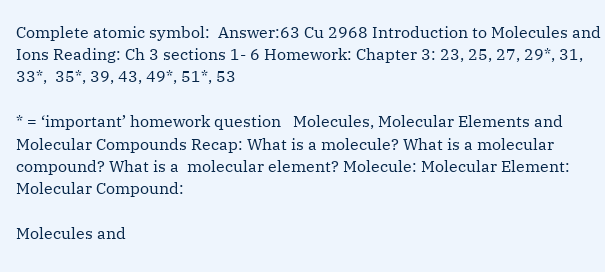Complete atomic symbol:  Answer:63 Cu 2968 Introduction to Molecules and Ions Reading: Ch 3 sections 1- 6 Homework: Chapter 3: 23, 25, 27, 29*, 31, 33*,  35*, 39, 43, 49*, 51*, 53

* = ‘important’ homework question   Molecules, Molecular Elements and Molecular Compounds Recap: What is a molecule? What is a molecular compound? What is a  molecular element? Molecule: Molecular Element: Molecular Compound:

Molecules and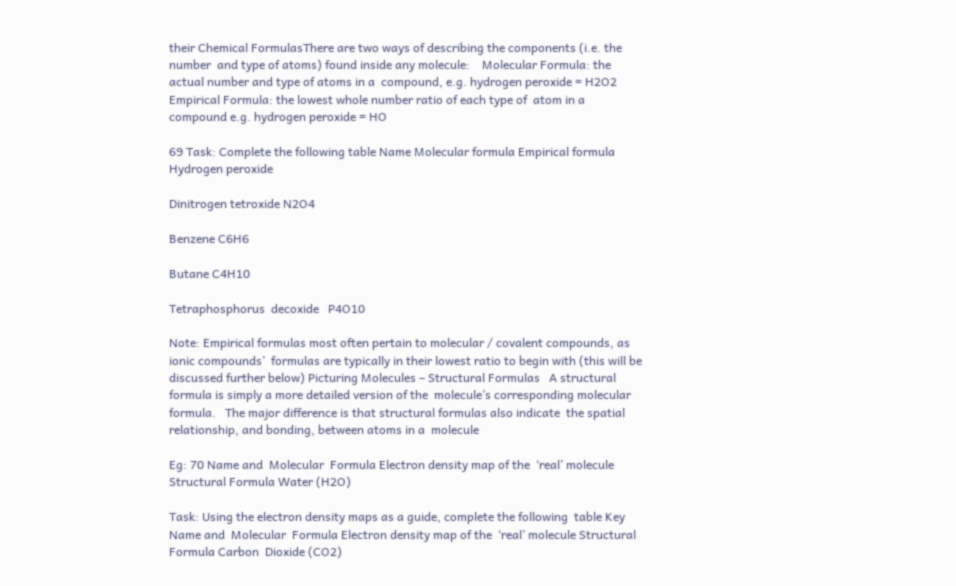their Chemical FormulasThere are two ways of describing the components (i.e. the number  and type of atoms) found inside any molecule:    Molecular Formula: the actual number and type of atoms in a  compound, e.g. hydrogen peroxide = H2O2 Empirical Formula: the lowest whole number ratio of each type of  atom in a compound e.g. hydrogen peroxide = HO

69 Task: Complete the following table Name Molecular formula Empirical formula Hydrogen peroxide

Dinitrogen tetroxide N2O4

Benzene C6H6

Butane C4H10

Tetraphosphorus  decoxide   P4O10

Note: Empirical formulas most often pertain to molecular / covalent compounds, as ionic compounds’  formulas are typically in their lowest ratio to begin with (this will be discussed further below) Picturing Molecules – Structural Formulas   A structural formula is simply a more detailed version of the  molecule’s corresponding molecular formula.   The major difference is that structural formulas also indicate  the spatial relationship, and bonding, between atoms in a  molecule

Eg: 70 Name and  Molecular  Formula Electron density map of the  ‘real’ molecule Structural Formula Water (H2O)

Task: Using the electron density maps as a guide, complete the following  table Key   Name and  Molecular  Formula Electron density map of the  ‘real’ molecule Structural Formula Carbon  Dioxide (CO2)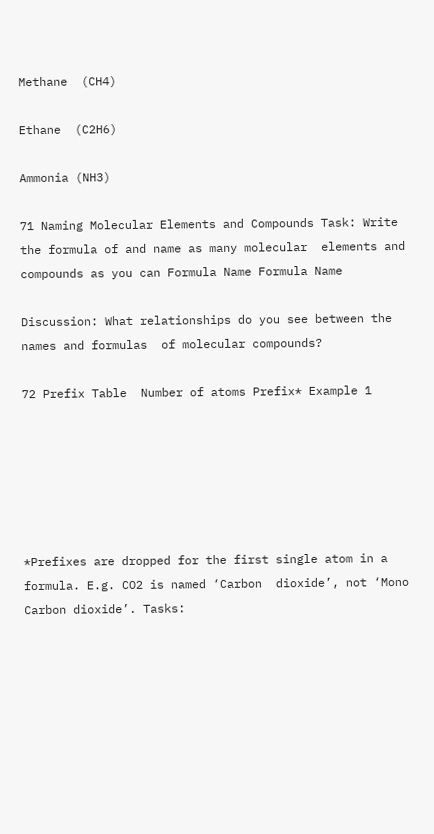Methane  (CH4)

Ethane  (C2H6)

Ammonia (NH3)

71 Naming Molecular Elements and Compounds Task: Write the formula of and name as many molecular  elements and compounds as you can Formula Name Formula Name

Discussion: What relationships do you see between the names and formulas  of molecular compounds?

72 Prefix Table  Number of atoms Prefix* Example 1






*Prefixes are dropped for the first single atom in a formula. E.g. CO2 is named ‘Carbon  dioxide’, not ‘Mono Carbon dioxide’. Tasks: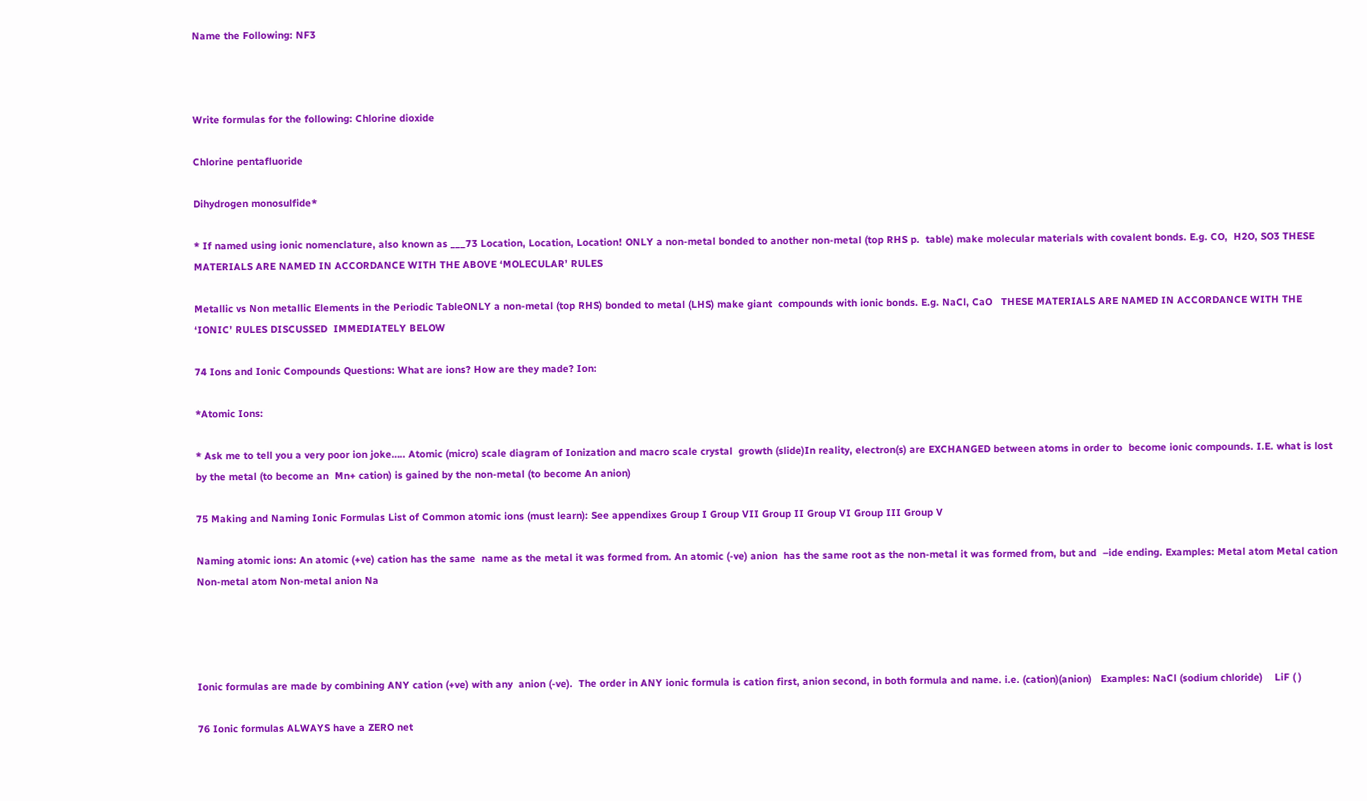Name the Following: NF3



Write formulas for the following: Chlorine dioxide

Chlorine pentafluoride

Dihydrogen monosulfide*

* If named using ionic nomenclature, also known as ___73 Location, Location, Location! ONLY a non-metal bonded to another non-metal (top RHS p.  table) make molecular materials with covalent bonds. E.g. CO,  H2O, SO3 THESE MATERIALS ARE NAMED IN ACCORDANCE WITH THE ABOVE ‘MOLECULAR’ RULES

Metallic vs Non metallic Elements in the Periodic TableONLY a non-metal (top RHS) bonded to metal (LHS) make giant  compounds with ionic bonds. E.g. NaCl, CaO   THESE MATERIALS ARE NAMED IN ACCORDANCE WITH THE ‘IONIC’ RULES DISCUSSED  IMMEDIATELY BELOW

74 Ions and Ionic Compounds Questions: What are ions? How are they made? Ion:

*Atomic Ions:

* Ask me to tell you a very poor ion joke….. Atomic (micro) scale diagram of Ionization and macro scale crystal  growth (slide)In reality, electron(s) are EXCHANGED between atoms in order to  become ionic compounds. I.E. what is lost by the metal (to become an  Mn+ cation) is gained by the non-metal (to become An anion)

75 Making and Naming Ionic Formulas List of Common atomic ions (must learn): See appendixes Group I Group VII Group II Group VI Group III Group V

Naming atomic ions: An atomic (+ve) cation has the same  name as the metal it was formed from. An atomic (-ve) anion  has the same root as the non-metal it was formed from, but and  –ide ending. Examples: Metal atom Metal cation Non-metal atom Non-metal anion Na




Ionic formulas are made by combining ANY cation (+ve) with any  anion (-ve).  The order in ANY ionic formula is cation first, anion second, in both formula and name. i.e. (cation)(anion)   Examples: NaCl (sodium chloride)    LiF ( )

76 Ionic formulas ALWAYS have a ZERO net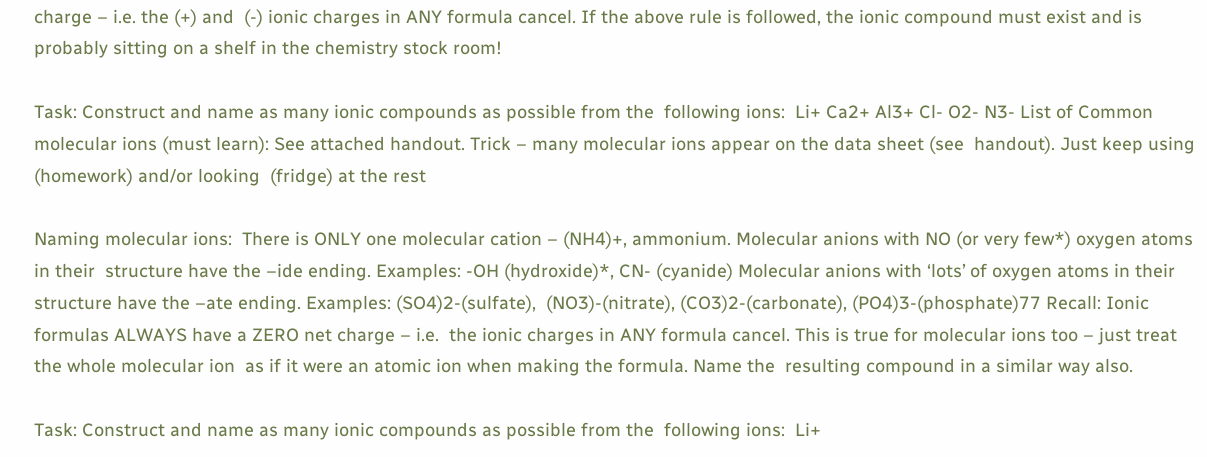charge – i.e. the (+) and  (-) ionic charges in ANY formula cancel. If the above rule is followed, the ionic compound must exist and is  probably sitting on a shelf in the chemistry stock room!

Task: Construct and name as many ionic compounds as possible from the  following ions:  Li+ Ca2+ Al3+ Cl- O2- N3- List of Common molecular ions (must learn): See attached handout. Trick – many molecular ions appear on the data sheet (see  handout). Just keep using (homework) and/or looking  (fridge) at the rest

Naming molecular ions:  There is ONLY one molecular cation – (NH4)+, ammonium. Molecular anions with NO (or very few*) oxygen atoms in their  structure have the –ide ending. Examples: -OH (hydroxide)*, CN- (cyanide) Molecular anions with ‘lots’ of oxygen atoms in their  structure have the –ate ending. Examples: (SO4)2-(sulfate),  (NO3)-(nitrate), (CO3)2-(carbonate), (PO4)3-(phosphate)77 Recall: Ionic formulas ALWAYS have a ZERO net charge – i.e.  the ionic charges in ANY formula cancel. This is true for molecular ions too – just treat the whole molecular ion  as if it were an atomic ion when making the formula. Name the  resulting compound in a similar way also.

Task: Construct and name as many ionic compounds as possible from the  following ions:  Li+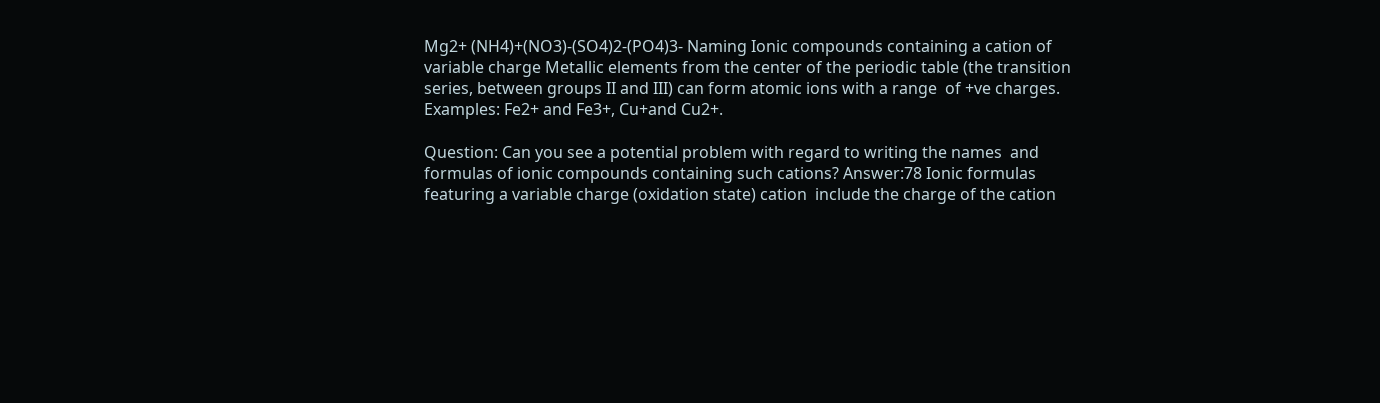Mg2+ (NH4)+(NO3)-(SO4)2-(PO4)3- Naming Ionic compounds containing a cation of variable charge Metallic elements from the center of the periodic table (the transition  series, between groups II and III) can form atomic ions with a range  of +ve charges. Examples: Fe2+ and Fe3+, Cu+and Cu2+.

Question: Can you see a potential problem with regard to writing the names  and formulas of ionic compounds containing such cations? Answer:78 Ionic formulas featuring a variable charge (oxidation state) cation  include the charge of the cation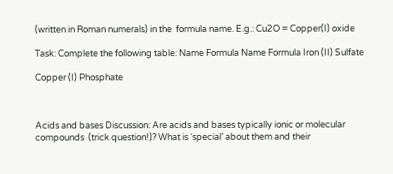(written in Roman numerals) in the  formula name. E.g.: Cu2O = Copper(I) oxide

Task: Complete the following table: Name Formula Name Formula Iron (II) Sulfate

Copper (I) Phosphate



Acids and bases Discussion: Are acids and bases typically ionic or molecular compounds  (trick question!)? What is ‘special’ about them and their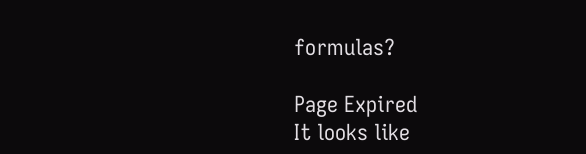formulas?

Page Expired
It looks like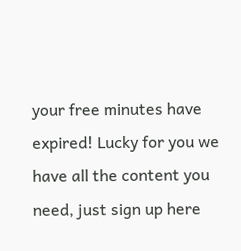your free minutes have expired! Lucky for you we have all the content you need, just sign up here